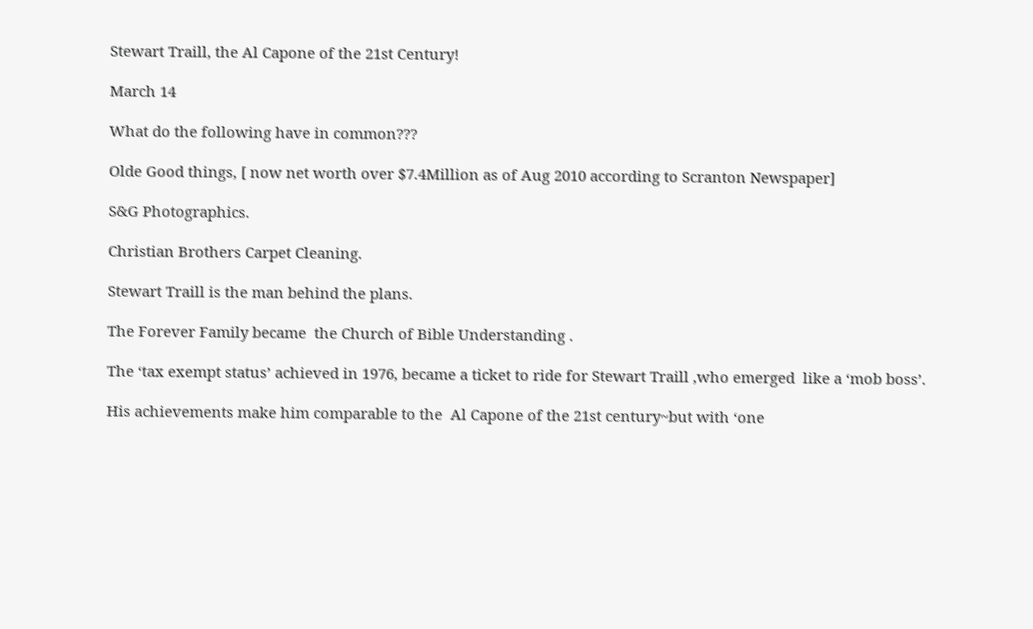Stewart Traill, the Al Capone of the 21st Century!

March 14

What do the following have in common???

Olde Good things, [ now net worth over $7.4Million as of Aug 2010 according to Scranton Newspaper]

S&G Photographics.

Christian Brothers Carpet Cleaning.

Stewart Traill is the man behind the plans.

The Forever Family became  the Church of Bible Understanding .

The ‘tax exempt status’ achieved in 1976, became a ticket to ride for Stewart Traill ,who emerged  like a ‘mob boss’.

His achievements make him comparable to the  Al Capone of the 21st century~but with ‘one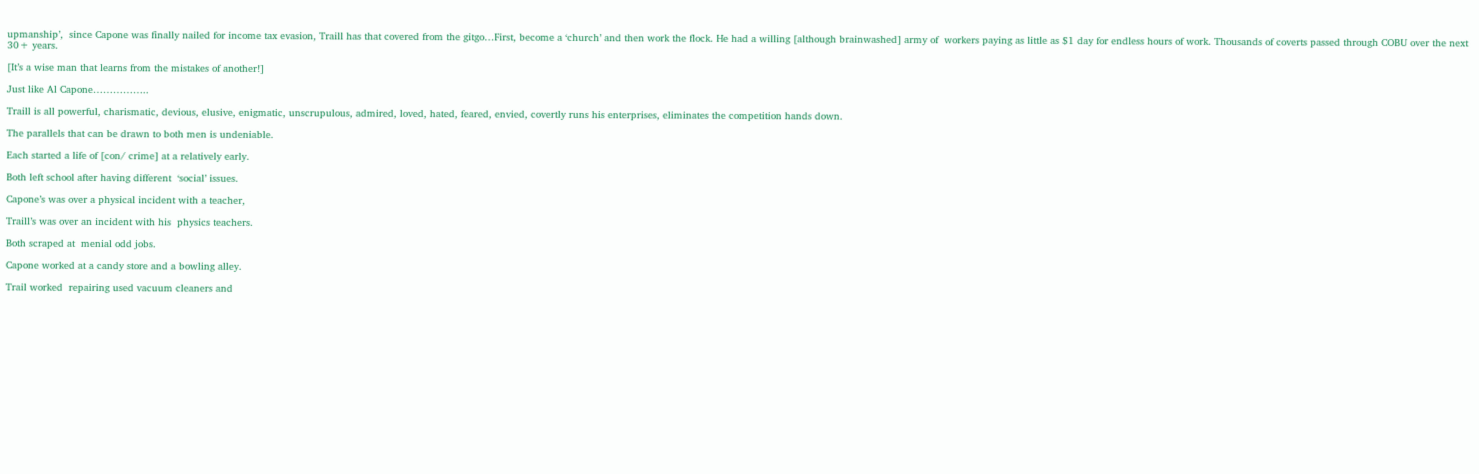upmanship’,  since Capone was finally nailed for income tax evasion, Traill has that covered from the gitgo…First, become a ‘church’ and then work the flock. He had a willing [although brainwashed] army of  workers paying as little as $1 day for endless hours of work. Thousands of coverts passed through COBU over the next 30+ years.

[It’s a wise man that learns from the mistakes of another!]

Just like Al Capone……………..

Traill is all powerful, charismatic, devious, elusive, enigmatic, unscrupulous, admired, loved, hated, feared, envied, covertly runs his enterprises, eliminates the competition hands down.

The parallels that can be drawn to both men is undeniable.

Each started a life of [con/ crime] at a relatively early.

Both left school after having different  ‘social’ issues.

Capone’s was over a physical incident with a teacher,

Traill’s was over an incident with his  physics teachers.

Both scraped at  menial odd jobs.

Capone worked at a candy store and a bowling alley.

Trail worked  repairing used vacuum cleaners and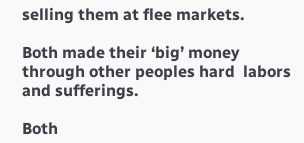selling them at flee markets.

Both made their ‘big’ money through other peoples hard  labors and sufferings.

Both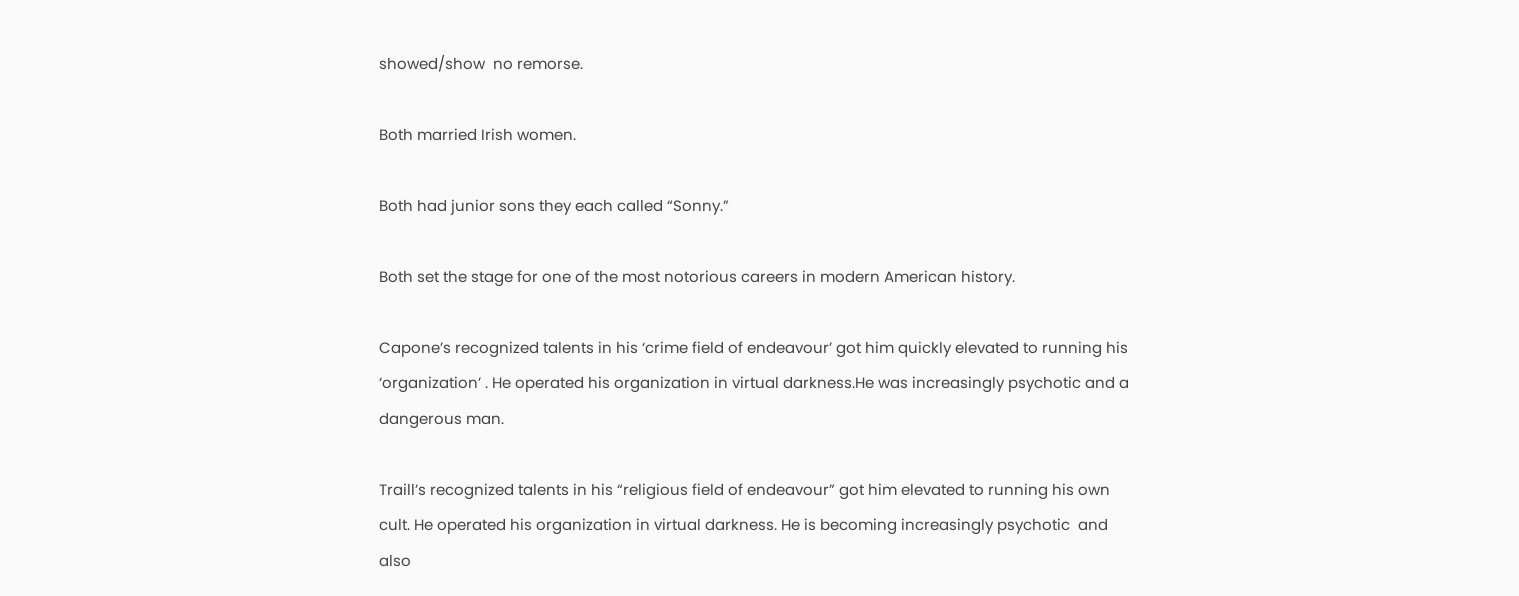showed/show  no remorse.

Both married Irish women.

Both had junior sons they each called “Sonny.”

Both set the stage for one of the most notorious careers in modern American history.

Capone’s recognized talents in his ‘crime field of endeavour’ got him quickly elevated to running his ‘organization’ . He operated his organization in virtual darkness.He was increasingly psychotic and a dangerous man.

Traill’s recognized talents in his “religious field of endeavour” got him elevated to running his own cult. He operated his organization in virtual darkness. He is becoming increasingly psychotic  and also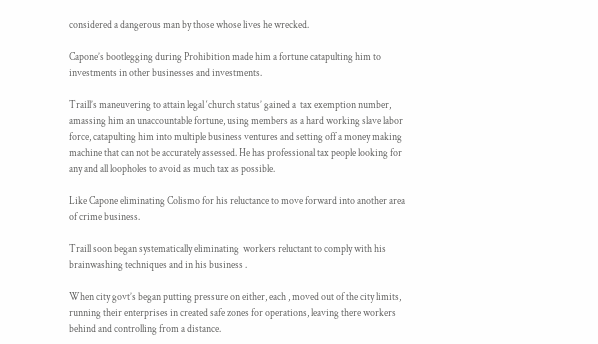considered a dangerous man by those whose lives he wrecked.

Capone’s bootlegging during Prohibition made him a fortune catapulting him to investments in other businesses and investments.

Traill’s maneuvering to attain legal ‘church status’ gained a  tax exemption number,  amassing him an unaccountable fortune, using members as a hard working slave labor force, catapulting him into multiple business ventures and setting off a money making machine that can not be accurately assessed. He has professional tax people looking for any and all loopholes to avoid as much tax as possible.

Like Capone eliminating Colismo for his reluctance to move forward into another area of crime business.

Traill soon began systematically eliminating  workers reluctant to comply with his brainwashing techniques and in his business .

When city govt’s began putting pressure on either, each , moved out of the city limits, running their enterprises in created safe zones for operations, leaving there workers behind and controlling from a distance.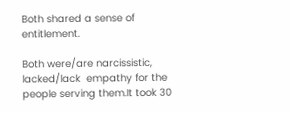Both shared a sense of entitlement.

Both were/are narcissistic, lacked/lack  empathy for the people serving them.It took 30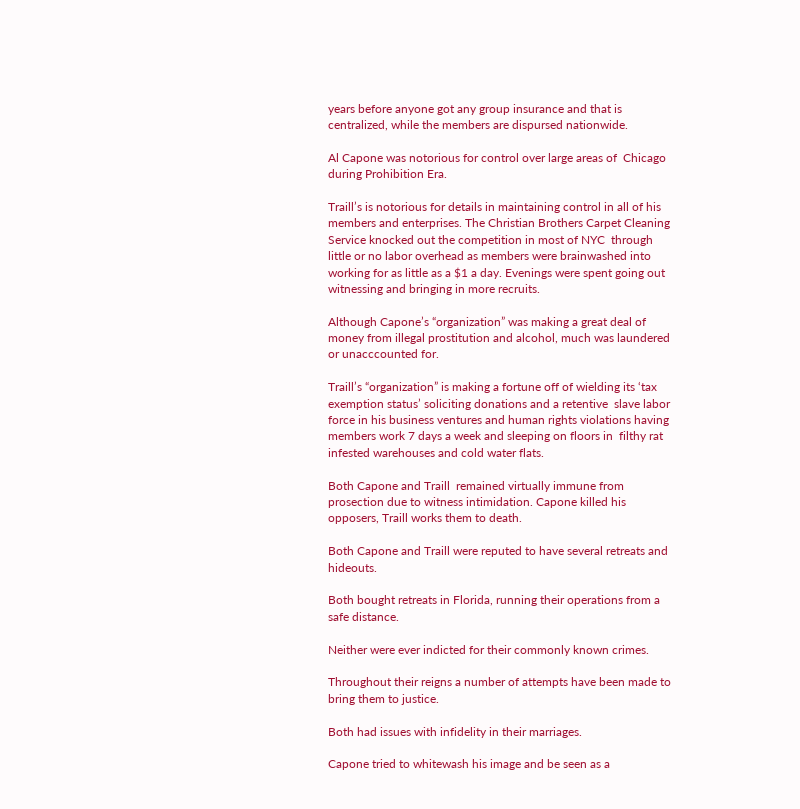years before anyone got any group insurance and that is centralized, while the members are dispursed nationwide.

Al Capone was notorious for control over large areas of  Chicago during Prohibition Era.

Traill’s is notorious for details in maintaining control in all of his members and enterprises. The Christian Brothers Carpet Cleaning Service knocked out the competition in most of NYC  through little or no labor overhead as members were brainwashed into working for as little as a $1 a day. Evenings were spent going out witnessing and bringing in more recruits.

Although Capone’s “organization” was making a great deal of money from illegal prostitution and alcohol, much was laundered or unacccounted for.

Traill’s “organization” is making a fortune off of wielding its ‘tax exemption status’ soliciting donations and a retentive  slave labor force in his business ventures and human rights violations having members work 7 days a week and sleeping on floors in  filthy rat infested warehouses and cold water flats.

Both Capone and Traill  remained virtually immune from prosection due to witness intimidation. Capone killed his opposers, Traill works them to death.

Both Capone and Traill were reputed to have several retreats and hideouts.

Both bought retreats in Florida, running their operations from a safe distance.

Neither were ever indicted for their commonly known crimes.

Throughout their reigns a number of attempts have been made to bring them to justice.

Both had issues with infidelity in their marriages.

Capone tried to whitewash his image and be seen as a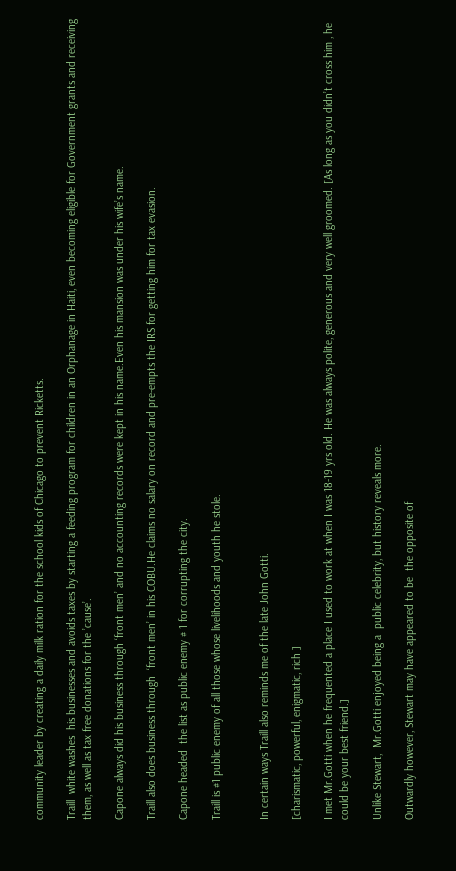community leader by creating a daily milk ration for the school kids of Chicago to prevent Ricketts.

Traill  white washes  his businesses and avoids taxes by starting a feeding program for children in an Orphanage in Haiti, even becoming eligible for Government grants and receiving them, as well as tax free donations for the ’cause’.

Capone always did his business through ‘front men’ and no accounting records were kept in his name.Even his mansion was under his wife’s name.

Traill also does business through  ‘front men’ in his COBU.He claims no salary on record and pre-empts the IRS for getting him for tax evasion.

Capone headed  the list as public enemy # 1 for corrupting the city.

Traill is #1 public enemy of all those whose livelihoods and youth he stole.


In certain ways Traill also reminds me of the late John Gotti.

[charismatic, powerful, enigmatic, rich ]

I met Mr.Gotti when he frequented a place I used to work at when I was 18-19 yrs old. He was always polite, generous and very well groomed. [As long as you didn’t cross him , he could be your best friend.]

Unlike Stewart,  Mr.Gotti enjoyed being a  public celebrity, but history reveals more.

Outwardly however, Stewart may have appeared to be  the opposite of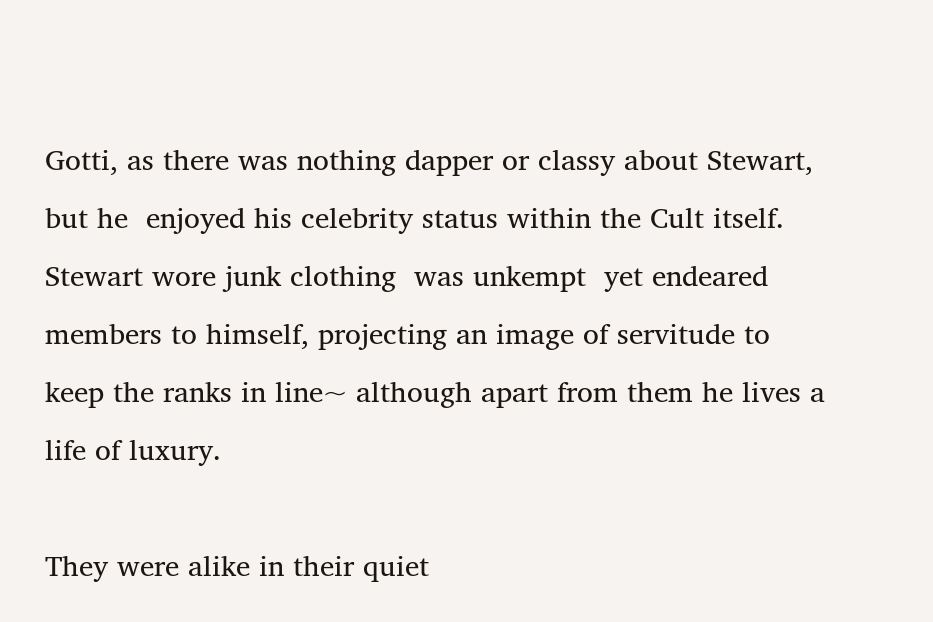Gotti, as there was nothing dapper or classy about Stewart, but he  enjoyed his celebrity status within the Cult itself.  Stewart wore junk clothing  was unkempt  yet endeared members to himself, projecting an image of servitude to keep the ranks in line~ although apart from them he lives a life of luxury.

They were alike in their quiet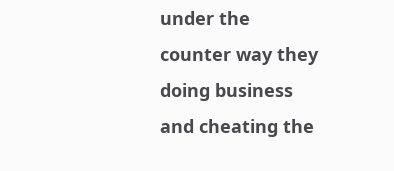under the counter way they doing business and cheating the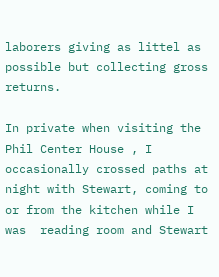laborers giving as littel as possible but collecting gross returns.

In private when visiting the Phil Center House , I occasionally crossed paths at night with Stewart, coming to or from the kitchen while I was  reading room and Stewart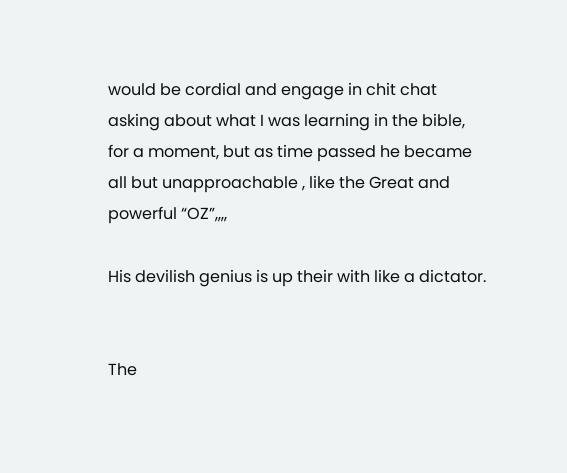would be cordial and engage in chit chat asking about what I was learning in the bible, for a moment, but as time passed he became all but unapproachable , like the Great and powerful “OZ”,,,,

His devilish genius is up their with like a dictator.


The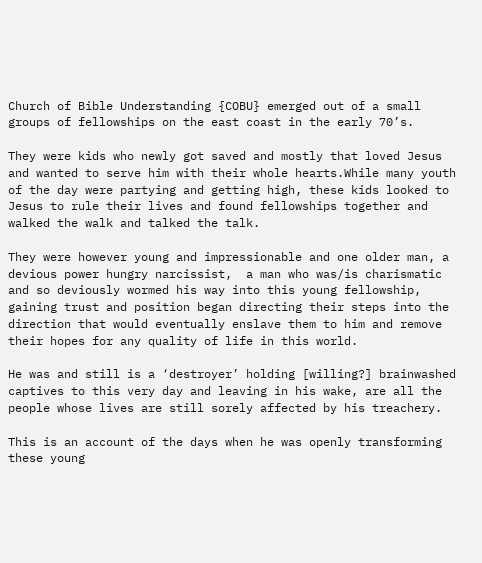Church of Bible Understanding {COBU} emerged out of a small groups of fellowships on the east coast in the early 70’s.

They were kids who newly got saved and mostly that loved Jesus and wanted to serve him with their whole hearts.While many youth of the day were partying and getting high, these kids looked to Jesus to rule their lives and found fellowships together and walked the walk and talked the talk.

They were however young and impressionable and one older man, a  devious power hungry narcissist,  a man who was/is charismatic and so deviously wormed his way into this young fellowship, gaining trust and position began directing their steps into the direction that would eventually enslave them to him and remove their hopes for any quality of life in this world.

He was and still is a ‘destroyer’ holding [willing?] brainwashed captives to this very day and leaving in his wake, are all the people whose lives are still sorely affected by his treachery.

This is an account of the days when he was openly transforming these young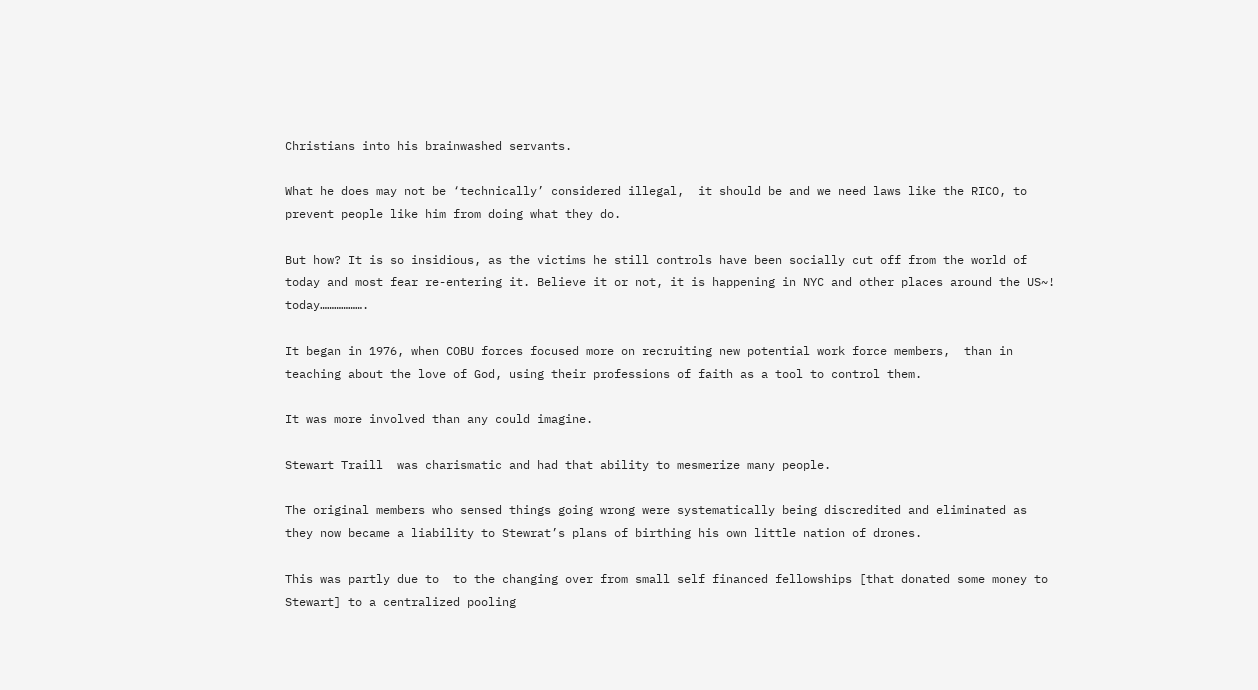Christians into his brainwashed servants.

What he does may not be ‘technically’ considered illegal,  it should be and we need laws like the RICO, to prevent people like him from doing what they do.

But how? It is so insidious, as the victims he still controls have been socially cut off from the world of today and most fear re-entering it. Believe it or not, it is happening in NYC and other places around the US~! today……………….

It began in 1976, when COBU forces focused more on recruiting new potential work force members,  than in teaching about the love of God, using their professions of faith as a tool to control them.

It was more involved than any could imagine.

Stewart Traill  was charismatic and had that ability to mesmerize many people.

The original members who sensed things going wrong were systematically being discredited and eliminated as  they now became a liability to Stewrat’s plans of birthing his own little nation of drones.

This was partly due to  to the changing over from small self financed fellowships [that donated some money to Stewart] to a centralized pooling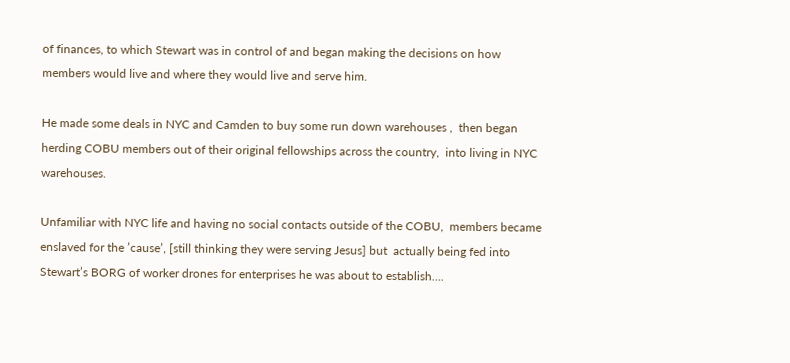of finances, to which Stewart was in control of and began making the decisions on how members would live and where they would live and serve him.

He made some deals in NYC and Camden to buy some run down warehouses ,  then began herding COBU members out of their original fellowships across the country,  into living in NYC warehouses.

Unfamiliar with NYC life and having no social contacts outside of the COBU,  members became enslaved for the ’cause’, [still thinking they were serving Jesus] but  actually being fed into Stewart’s BORG of worker drones for enterprises he was about to establish….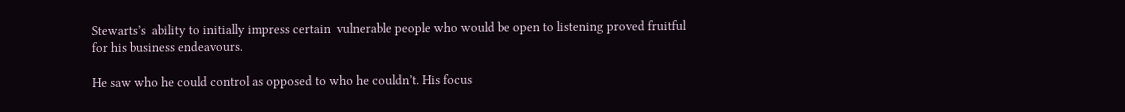Stewarts’s  ability to initially impress certain  vulnerable people who would be open to listening proved fruitful for his business endeavours.

He saw who he could control as opposed to who he couldn’t. His focus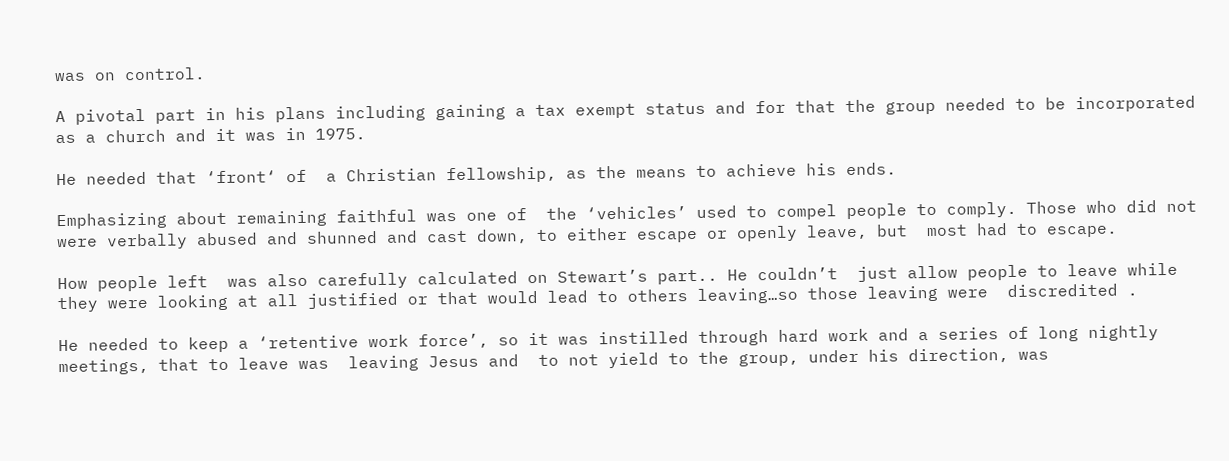was on control.

A pivotal part in his plans including gaining a tax exempt status and for that the group needed to be incorporated as a church and it was in 1975.

He needed that ‘front‘ of  a Christian fellowship, as the means to achieve his ends.

Emphasizing about remaining faithful was one of  the ‘vehicles’ used to compel people to comply. Those who did not were verbally abused and shunned and cast down, to either escape or openly leave, but  most had to escape.

How people left  was also carefully calculated on Stewart’s part.. He couldn’t  just allow people to leave while they were looking at all justified or that would lead to others leaving…so those leaving were  discredited .

He needed to keep a ‘retentive work force’, so it was instilled through hard work and a series of long nightly meetings, that to leave was  leaving Jesus and  to not yield to the group, under his direction, was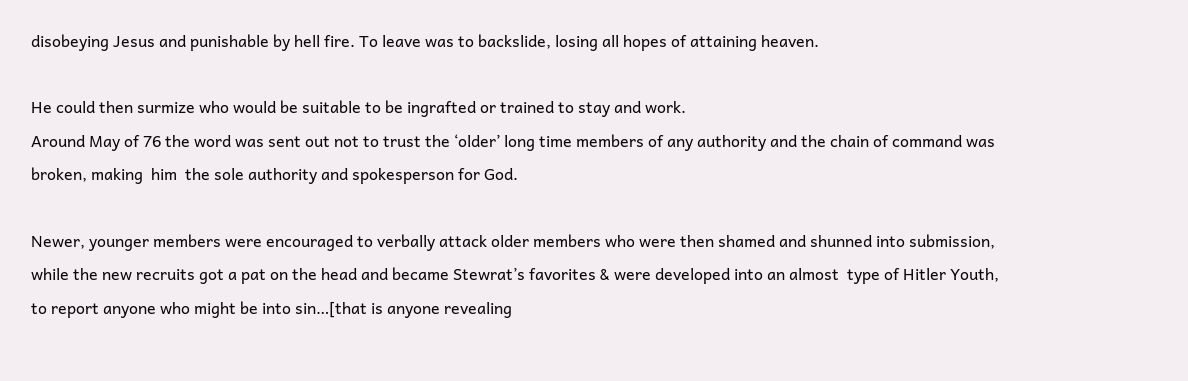disobeying Jesus and punishable by hell fire. To leave was to backslide, losing all hopes of attaining heaven.

He could then surmize who would be suitable to be ingrafted or trained to stay and work.
Around May of 76 the word was sent out not to trust the ‘older’ long time members of any authority and the chain of command was broken, making  him  the sole authority and spokesperson for God.

Newer, younger members were encouraged to verbally attack older members who were then shamed and shunned into submission, while the new recruits got a pat on the head and became Stewrat’s favorites & were developed into an almost  type of Hitler Youth, to report anyone who might be into sin…[that is anyone revealing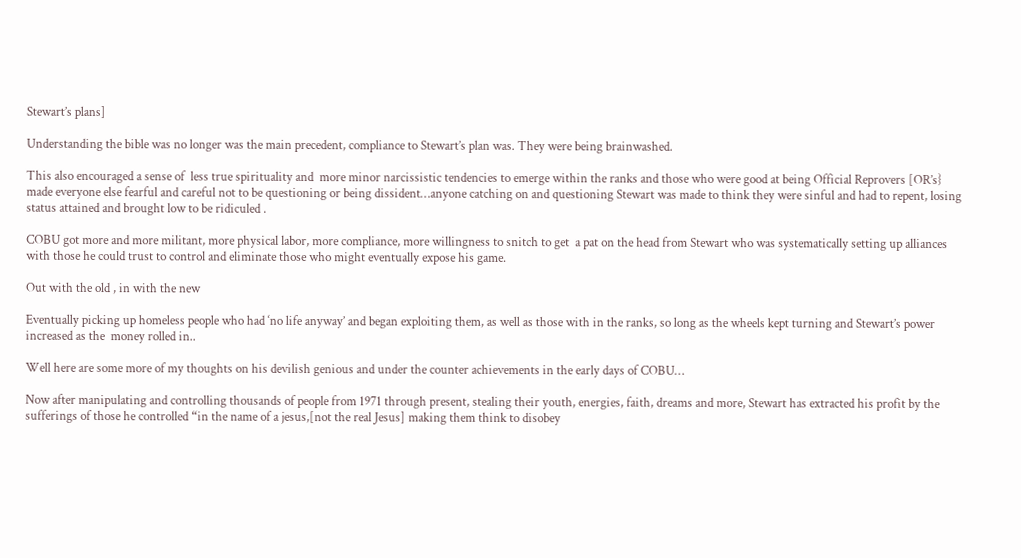Stewart’s plans]

Understanding the bible was no longer was the main precedent, compliance to Stewart’s plan was. They were being brainwashed.

This also encouraged a sense of  less true spirituality and  more minor narcissistic tendencies to emerge within the ranks and those who were good at being Official Reprovers [OR’s} made everyone else fearful and careful not to be questioning or being dissident…anyone catching on and questioning Stewart was made to think they were sinful and had to repent, losing status attained and brought low to be ridiculed .

COBU got more and more militant, more physical labor, more compliance, more willingness to snitch to get  a pat on the head from Stewart who was systematically setting up alliances with those he could trust to control and eliminate those who might eventually expose his game.

Out with the old , in with the new

Eventually picking up homeless people who had ‘no life anyway’ and began exploiting them, as well as those with in the ranks, so long as the wheels kept turning and Stewart’s power increased as the  money rolled in..

Well here are some more of my thoughts on his devilish genious and under the counter achievements in the early days of COBU…

Now after manipulating and controlling thousands of people from 1971 through present, stealing their youth, energies, faith, dreams and more, Stewart has extracted his profit by the sufferings of those he controlled “in the name of a jesus,[not the real Jesus] making them think to disobey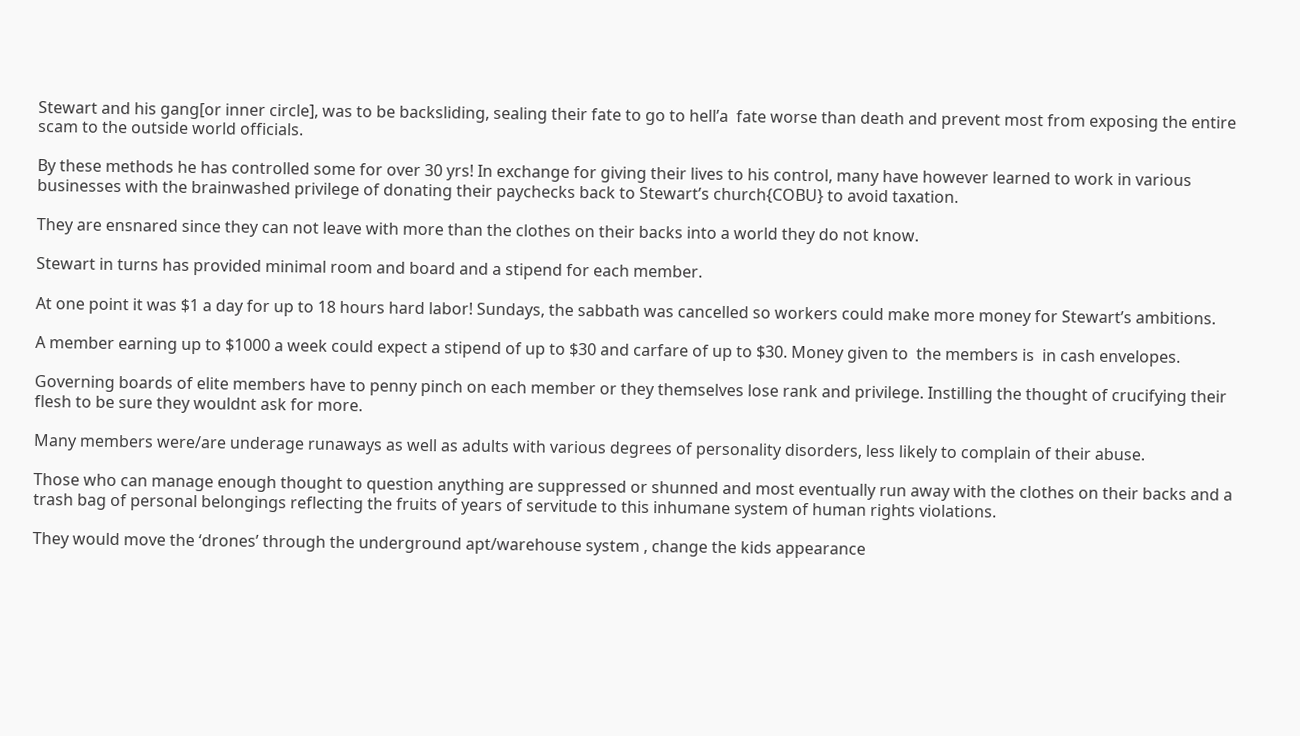Stewart and his gang[or inner circle], was to be backsliding, sealing their fate to go to hell’a  fate worse than death and prevent most from exposing the entire scam to the outside world officials.

By these methods he has controlled some for over 30 yrs! In exchange for giving their lives to his control, many have however learned to work in various businesses with the brainwashed privilege of donating their paychecks back to Stewart’s church{COBU} to avoid taxation.

They are ensnared since they can not leave with more than the clothes on their backs into a world they do not know.

Stewart in turns has provided minimal room and board and a stipend for each member.

At one point it was $1 a day for up to 18 hours hard labor! Sundays, the sabbath was cancelled so workers could make more money for Stewart’s ambitions.

A member earning up to $1000 a week could expect a stipend of up to $30 and carfare of up to $30. Money given to  the members is  in cash envelopes.

Governing boards of elite members have to penny pinch on each member or they themselves lose rank and privilege. Instilling the thought of crucifying their flesh to be sure they wouldnt ask for more.

Many members were/are underage runaways as well as adults with various degrees of personality disorders, less likely to complain of their abuse.

Those who can manage enough thought to question anything are suppressed or shunned and most eventually run away with the clothes on their backs and a trash bag of personal belongings reflecting the fruits of years of servitude to this inhumane system of human rights violations.

They would move the ‘drones’ through the underground apt/warehouse system , change the kids appearance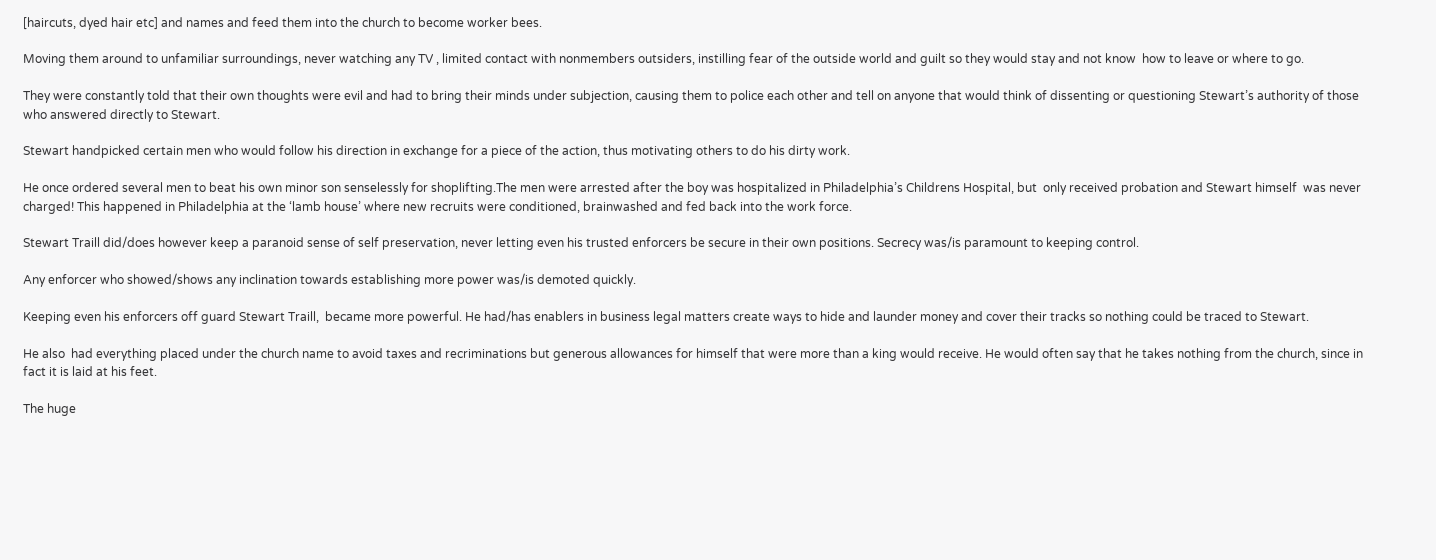[haircuts, dyed hair etc] and names and feed them into the church to become worker bees.

Moving them around to unfamiliar surroundings, never watching any TV , limited contact with nonmembers outsiders, instilling fear of the outside world and guilt so they would stay and not know  how to leave or where to go.

They were constantly told that their own thoughts were evil and had to bring their minds under subjection, causing them to police each other and tell on anyone that would think of dissenting or questioning Stewart’s authority of those who answered directly to Stewart.

Stewart handpicked certain men who would follow his direction in exchange for a piece of the action, thus motivating others to do his dirty work.

He once ordered several men to beat his own minor son senselessly for shoplifting.The men were arrested after the boy was hospitalized in Philadelphia’s Childrens Hospital, but  only received probation and Stewart himself  was never charged! This happened in Philadelphia at the ‘lamb house’ where new recruits were conditioned, brainwashed and fed back into the work force.

Stewart Traill did/does however keep a paranoid sense of self preservation, never letting even his trusted enforcers be secure in their own positions. Secrecy was/is paramount to keeping control.

Any enforcer who showed/shows any inclination towards establishing more power was/is demoted quickly.

Keeping even his enforcers off guard Stewart Traill,  became more powerful. He had/has enablers in business legal matters create ways to hide and launder money and cover their tracks so nothing could be traced to Stewart.

He also  had everything placed under the church name to avoid taxes and recriminations but generous allowances for himself that were more than a king would receive. He would often say that he takes nothing from the church, since in fact it is laid at his feet.

The huge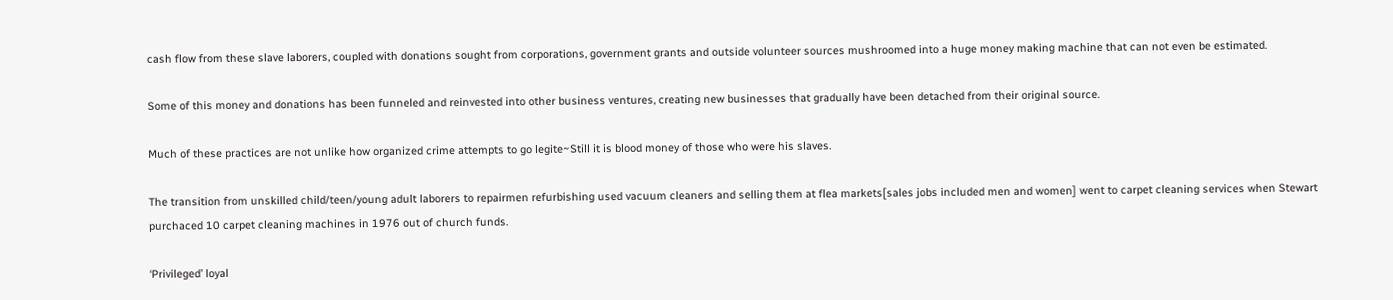cash flow from these slave laborers, coupled with donations sought from corporations, government grants and outside volunteer sources mushroomed into a huge money making machine that can not even be estimated.

Some of this money and donations has been funneled and reinvested into other business ventures, creating new businesses that gradually have been detached from their original source.

Much of these practices are not unlike how organized crime attempts to go legite~Still it is blood money of those who were his slaves.

The transition from unskilled child/teen/young adult laborers to repairmen refurbishing used vacuum cleaners and selling them at flea markets[sales jobs included men and women] went to carpet cleaning services when Stewart purchaced 10 carpet cleaning machines in 1976 out of church funds.

‘Privileged’ loyal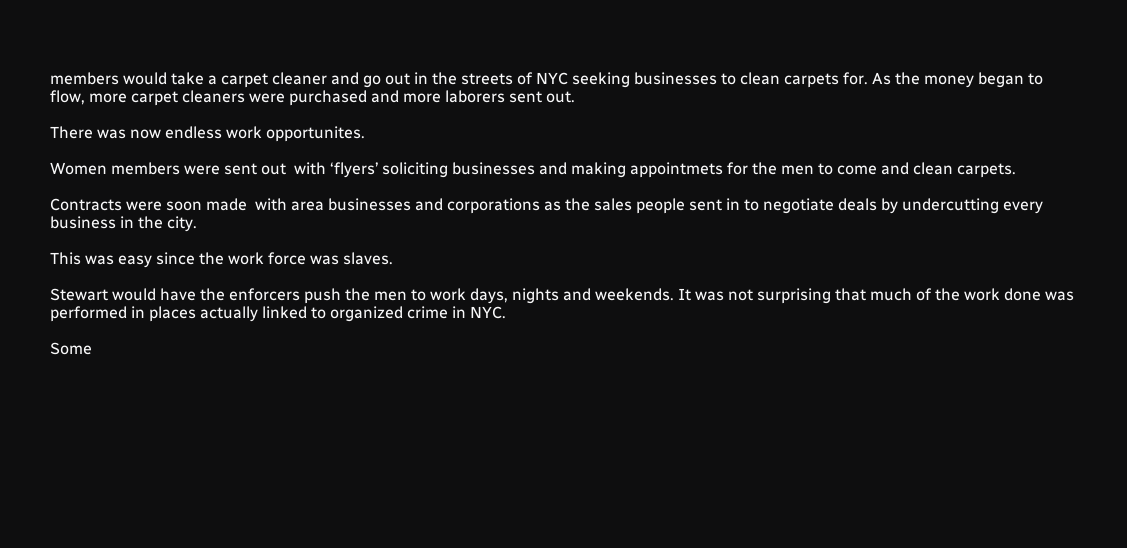members would take a carpet cleaner and go out in the streets of NYC seeking businesses to clean carpets for. As the money began to flow, more carpet cleaners were purchased and more laborers sent out.

There was now endless work opportunites.

Women members were sent out  with ‘flyers’ soliciting businesses and making appointmets for the men to come and clean carpets.

Contracts were soon made  with area businesses and corporations as the sales people sent in to negotiate deals by undercutting every business in the city.

This was easy since the work force was slaves.

Stewart would have the enforcers push the men to work days, nights and weekends. It was not surprising that much of the work done was performed in places actually linked to organized crime in NYC.

Some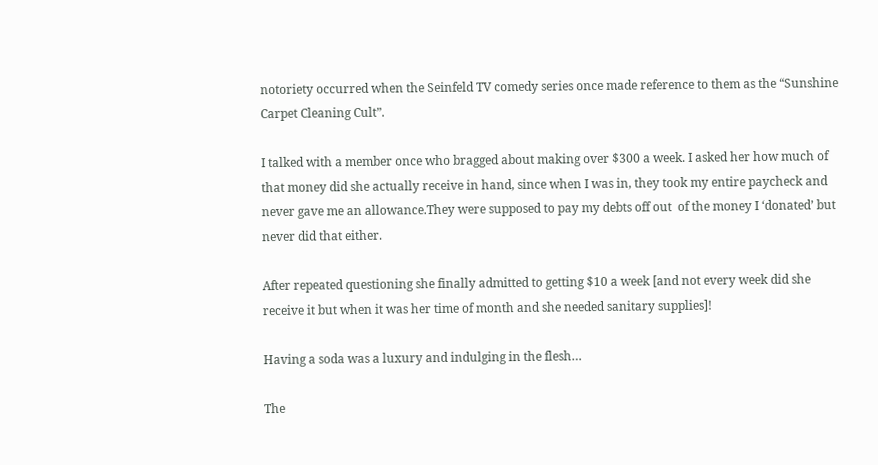notoriety occurred when the Seinfeld TV comedy series once made reference to them as the “Sunshine Carpet Cleaning Cult”.

I talked with a member once who bragged about making over $300 a week. I asked her how much of that money did she actually receive in hand, since when I was in, they took my entire paycheck and never gave me an allowance.They were supposed to pay my debts off out  of the money I ‘donated’ but never did that either.

After repeated questioning she finally admitted to getting $10 a week [and not every week did she receive it but when it was her time of month and she needed sanitary supplies]!

Having a soda was a luxury and indulging in the flesh…

The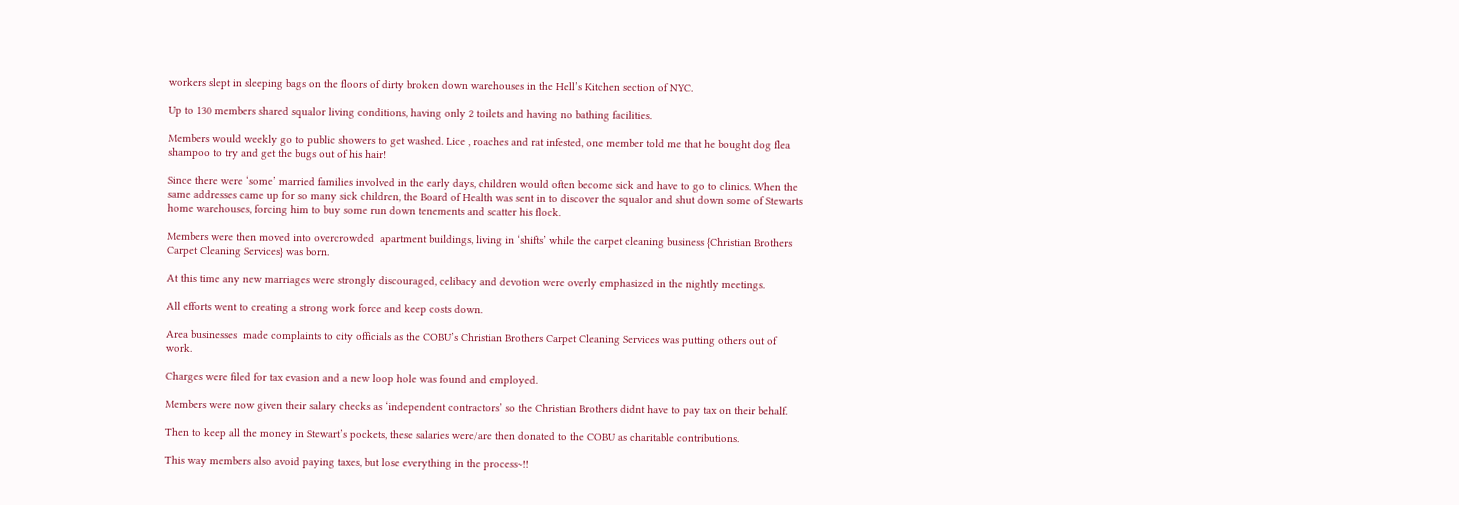workers slept in sleeping bags on the floors of dirty broken down warehouses in the Hell’s Kitchen section of NYC.

Up to 130 members shared squalor living conditions, having only 2 toilets and having no bathing facilities.

Members would weekly go to public showers to get washed. Lice , roaches and rat infested, one member told me that he bought dog flea shampoo to try and get the bugs out of his hair!

Since there were ‘some’ married families involved in the early days, children would often become sick and have to go to clinics. When the same addresses came up for so many sick children, the Board of Health was sent in to discover the squalor and shut down some of Stewarts home warehouses, forcing him to buy some run down tenements and scatter his flock.

Members were then moved into overcrowded  apartment buildings, living in ‘shifts’ while the carpet cleaning business {Christian Brothers Carpet Cleaning Services} was born.

At this time any new marriages were strongly discouraged, celibacy and devotion were overly emphasized in the nightly meetings.

All efforts went to creating a strong work force and keep costs down.

Area businesses  made complaints to city officials as the COBU’s Christian Brothers Carpet Cleaning Services was putting others out of work.

Charges were filed for tax evasion and a new loop hole was found and employed.

Members were now given their salary checks as ‘independent contractors’ so the Christian Brothers didnt have to pay tax on their behalf.

Then to keep all the money in Stewart’s pockets, these salaries were/are then donated to the COBU as charitable contributions.

This way members also avoid paying taxes, but lose everything in the process~!!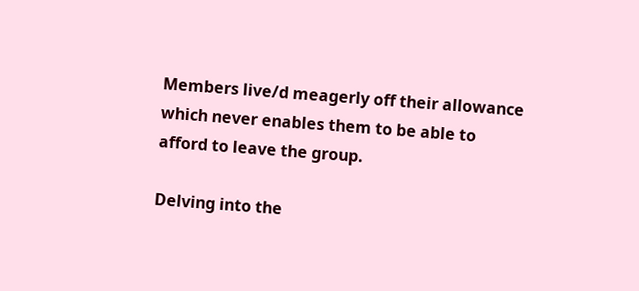Members live/d meagerly off their allowance which never enables them to be able to afford to leave the group.

Delving into the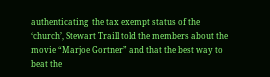authenticating  the tax exempt status of the ‘church’, Stewart Traill told the members about the movie “Marjoe Gortner” and that the best way to beat the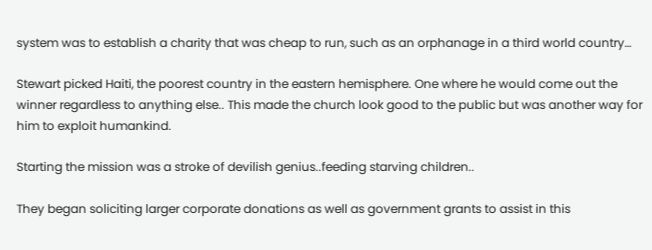system was to establish a charity that was cheap to run, such as an orphanage in a third world country…

Stewart picked Haiti, the poorest country in the eastern hemisphere. One where he would come out the winner regardless to anything else.. This made the church look good to the public but was another way for him to exploit humankind.

Starting the mission was a stroke of devilish genius..feeding starving children..

They began soliciting larger corporate donations as well as government grants to assist in this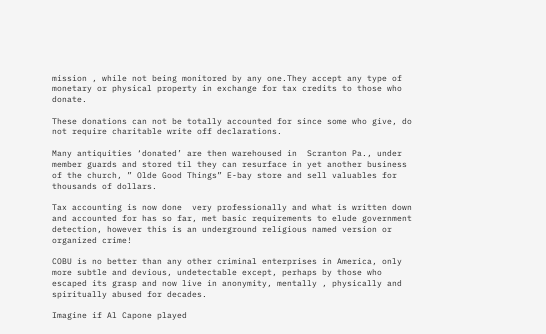mission , while not being monitored by any one.They accept any type of monetary or physical property in exchange for tax credits to those who donate.

These donations can not be totally accounted for since some who give, do not require charitable write off declarations.

Many antiquities ‘donated’ are then warehoused in  Scranton Pa., under member guards and stored til they can resurface in yet another business of the church, ” Olde Good Things” E-bay store and sell valuables for thousands of dollars.

Tax accounting is now done  very professionally and what is written down and accounted for has so far, met basic requirements to elude government detection, however this is an underground religious named version or organized crime!

COBU is no better than any other criminal enterprises in America, only more subtle and devious, undetectable except, perhaps by those who escaped its grasp and now live in anonymity, mentally , physically and spiritually abused for decades.

Imagine if Al Capone played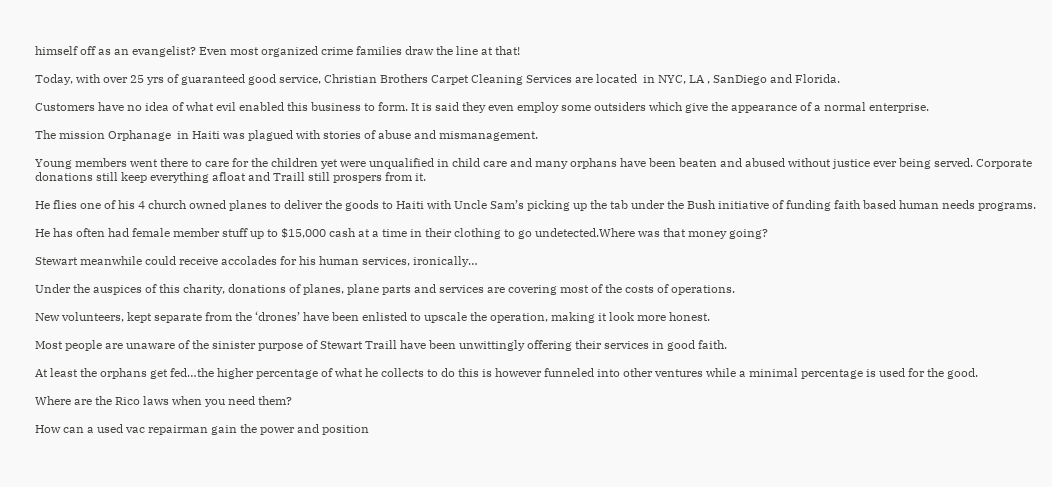himself off as an evangelist? Even most organized crime families draw the line at that!

Today, with over 25 yrs of guaranteed good service, Christian Brothers Carpet Cleaning Services are located  in NYC, LA , SanDiego and Florida.

Customers have no idea of what evil enabled this business to form. It is said they even employ some outsiders which give the appearance of a normal enterprise.

The mission Orphanage  in Haiti was plagued with stories of abuse and mismanagement.

Young members went there to care for the children yet were unqualified in child care and many orphans have been beaten and abused without justice ever being served. Corporate donations still keep everything afloat and Traill still prospers from it.

He flies one of his 4 church owned planes to deliver the goods to Haiti with Uncle Sam’s picking up the tab under the Bush initiative of funding faith based human needs programs.

He has often had female member stuff up to $15,000 cash at a time in their clothing to go undetected.Where was that money going?

Stewart meanwhile could receive accolades for his human services, ironically…

Under the auspices of this charity, donations of planes, plane parts and services are covering most of the costs of operations.

New volunteers, kept separate from the ‘drones’ have been enlisted to upscale the operation, making it look more honest.

Most people are unaware of the sinister purpose of Stewart Traill have been unwittingly offering their services in good faith.

At least the orphans get fed…the higher percentage of what he collects to do this is however funneled into other ventures while a minimal percentage is used for the good.

Where are the Rico laws when you need them?

How can a used vac repairman gain the power and position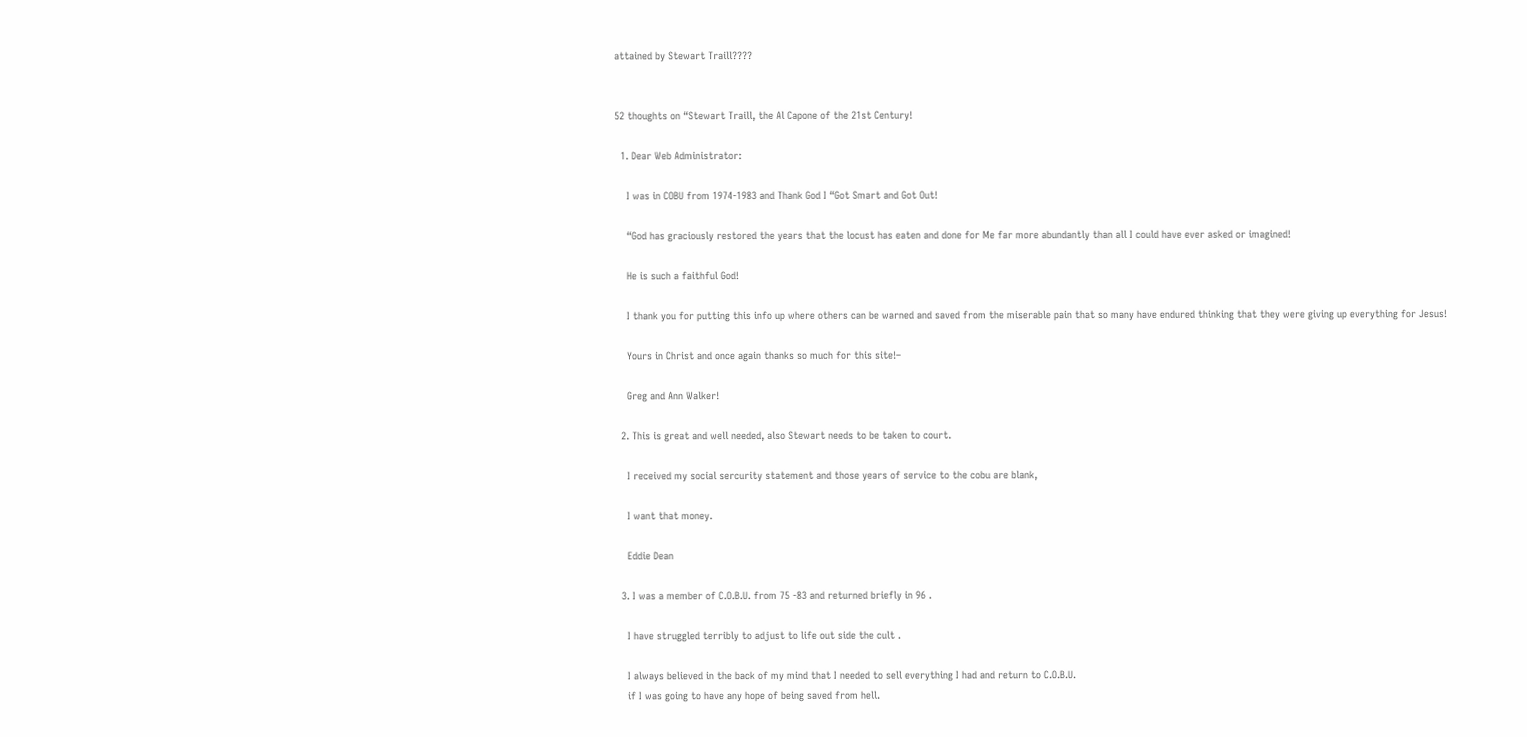attained by Stewart Traill????


52 thoughts on “Stewart Traill, the Al Capone of the 21st Century!

  1. Dear Web Administrator:

    I was in COBU from 1974-1983 and Thank God I “Got Smart and Got Out!

    “God has graciously restored the years that the locust has eaten and done for Me far more abundantly than all I could have ever asked or imagined!

    He is such a faithful God!

    I thank you for putting this info up where others can be warned and saved from the miserable pain that so many have endured thinking that they were giving up everything for Jesus!

    Yours in Christ and once again thanks so much for this site!–

    Greg and Ann Walker!

  2. This is great and well needed, also Stewart needs to be taken to court.

    I received my social sercurity statement and those years of service to the cobu are blank,

    I want that money.

    Eddie Dean

  3. I was a member of C.O.B.U. from 75 -83 and returned briefly in 96 .

    I have struggled terribly to adjust to life out side the cult .

    I always believed in the back of my mind that I needed to sell everything I had and return to C.O.B.U.
    if I was going to have any hope of being saved from hell.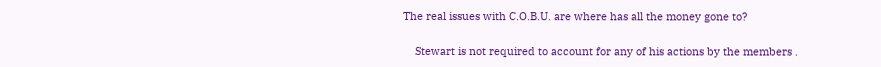The real issues with C.O.B.U. are where has all the money gone to?

    Stewart is not required to account for any of his actions by the members .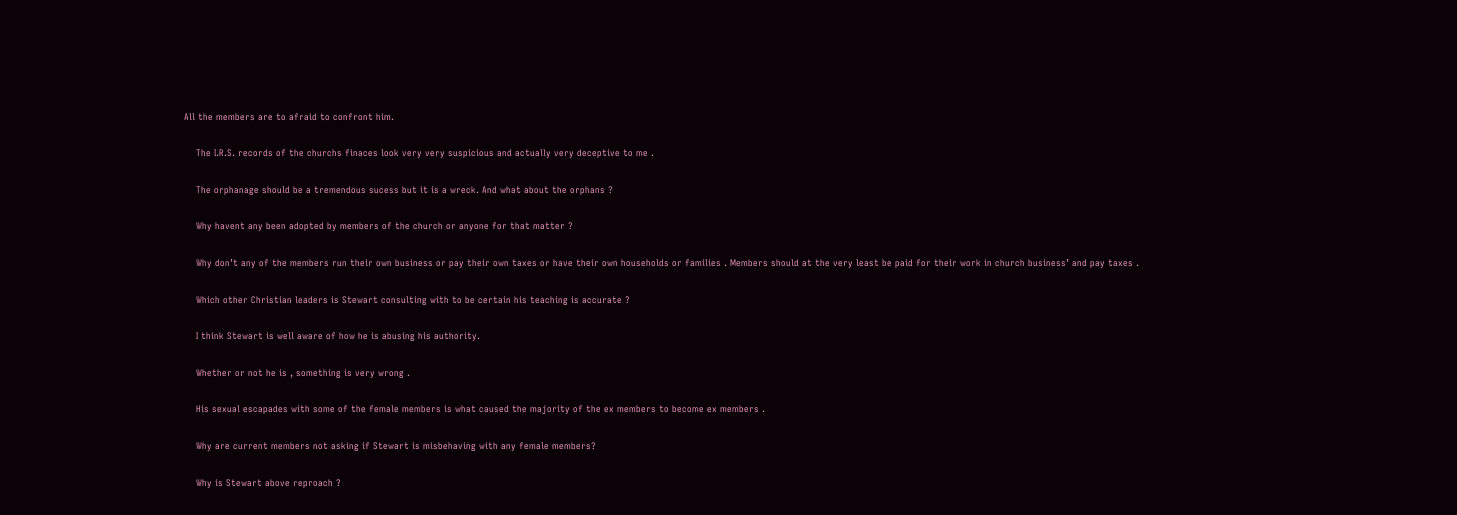All the members are to afraid to confront him.

    The I.R.S. records of the churchs finaces look very very suspicious and actually very deceptive to me .

    The orphanage should be a tremendous sucess but it is a wreck. And what about the orphans ?

    Why havent any been adopted by members of the church or anyone for that matter ?

    Why don’t any of the members run their own business or pay their own taxes or have their own households or families . Members should at the very least be paid for their work in church business’ and pay taxes .

    Which other Christian leaders is Stewart consulting with to be certain his teaching is accurate ?

    I think Stewart is well aware of how he is abusing his authority.

    Whether or not he is , something is very wrong .

    His sexual escapades with some of the female members is what caused the majority of the ex members to become ex members .

    Why are current members not asking if Stewart is misbehaving with any female members?

    Why is Stewart above reproach ?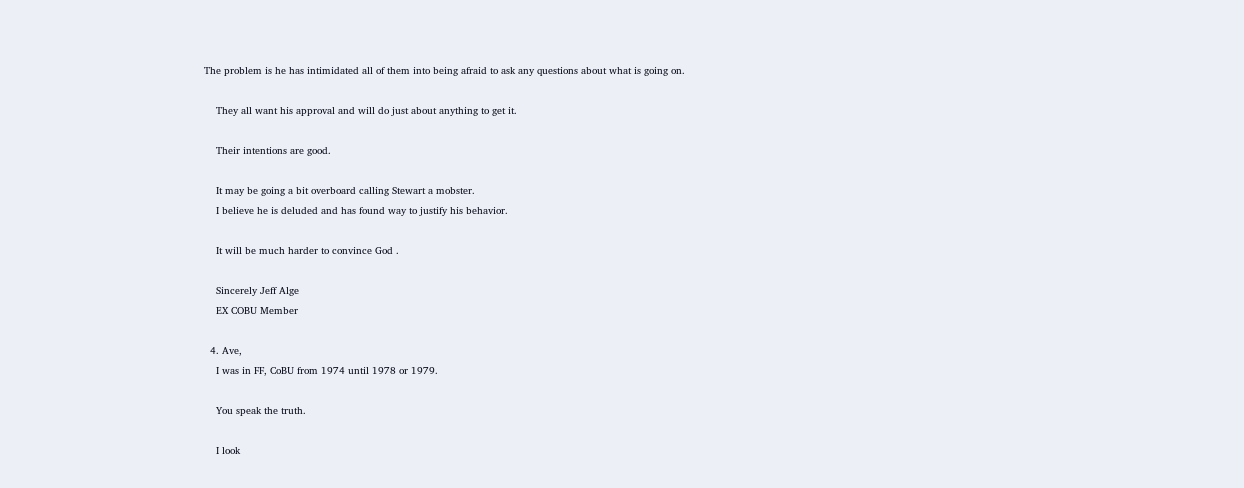The problem is he has intimidated all of them into being afraid to ask any questions about what is going on.

    They all want his approval and will do just about anything to get it.

    Their intentions are good.

    It may be going a bit overboard calling Stewart a mobster.
    I believe he is deluded and has found way to justify his behavior.

    It will be much harder to convince God .

    Sincerely Jeff Alge
    EX COBU Member

  4. Ave,
    I was in FF, CoBU from 1974 until 1978 or 1979.

    You speak the truth.

    I look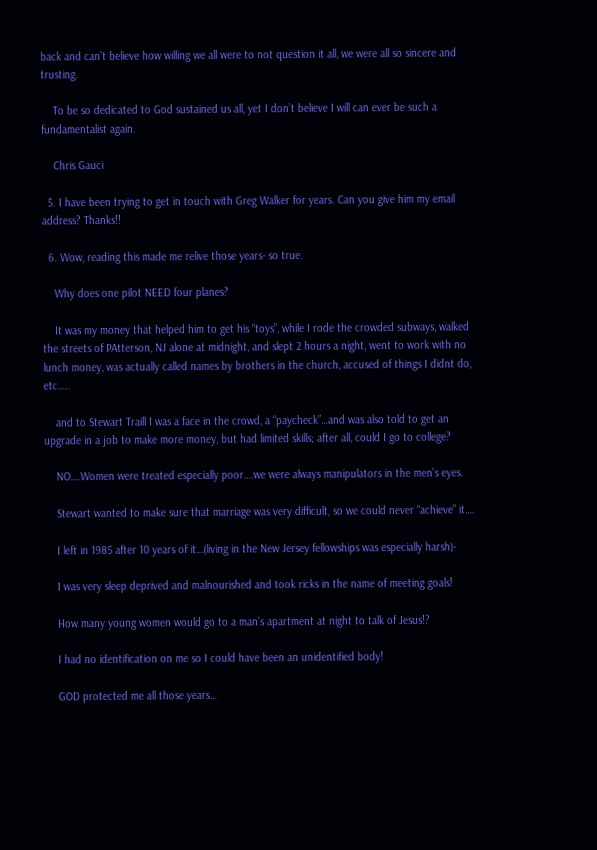back and can’t believe how willing we all were to not question it all, we were all so sincere and trusting.

    To be so dedicated to God sustained us all, yet I don’t believe I will can ever be such a fundamentalist again.

    Chris Gauci

  5. I have been trying to get in touch with Greg Walker for years. Can you give him my email address? Thanks!!

  6. Wow, reading this made me relive those years- so true.

    Why does one pilot NEED four planes?

    It was my money that helped him to get his “toys”, while I rode the crowded subways, walked the streets of PAtterson, NJ alone at midnight, and slept 2 hours a night, went to work with no lunch money, was actually called names by brothers in the church, accused of things I didnt do, etc…..

    and to Stewart Traill I was a face in the crowd, a “paycheck”…and was also told to get an upgrade in a job to make more money, but had limited skills; after all, could I go to college?

    NO….Women were treated especially poor….we were always manipulators in the men’s eyes.

    Stewart wanted to make sure that marriage was very difficult, so we could never “achieve” it….

    I left in 1985 after 10 years of it…(living in the New Jersey fellowships was especially harsh)-

    I was very sleep deprived and malnourished and took ricks in the name of meeting goals!

    How many young women would go to a man’s apartment at night to talk of Jesus!?

    I had no identification on me so I could have been an unidentified body!

    GOD protected me all those years…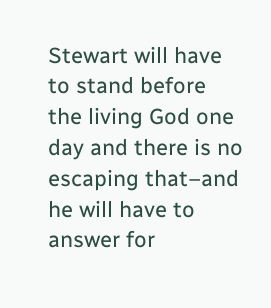Stewart will have to stand before the living God one day and there is no escaping that–and he will have to answer for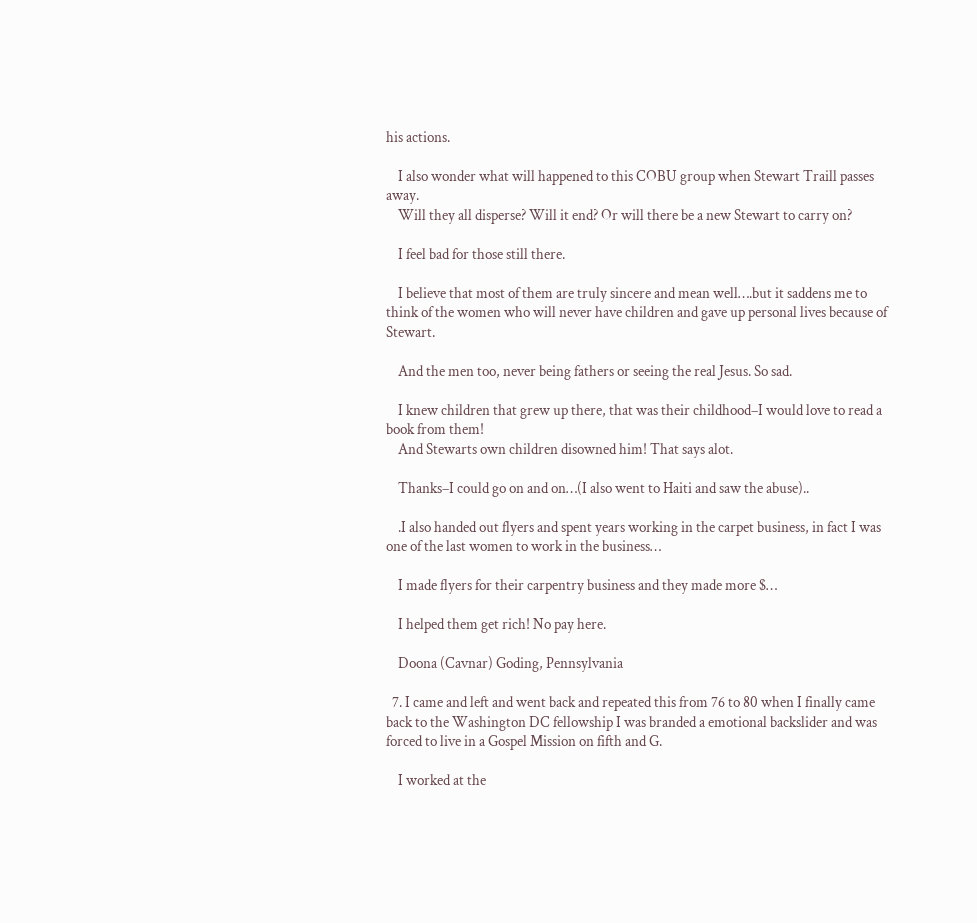his actions.

    I also wonder what will happened to this COBU group when Stewart Traill passes away.
    Will they all disperse? Will it end? Or will there be a new Stewart to carry on?

    I feel bad for those still there.

    I believe that most of them are truly sincere and mean well….but it saddens me to think of the women who will never have children and gave up personal lives because of Stewart.

    And the men too, never being fathers or seeing the real Jesus. So sad.

    I knew children that grew up there, that was their childhood–I would love to read a book from them!
    And Stewarts own children disowned him! That says alot.

    Thanks–I could go on and on…(I also went to Haiti and saw the abuse)..

    .I also handed out flyers and spent years working in the carpet business, in fact I was one of the last women to work in the business…

    I made flyers for their carpentry business and they made more $…

    I helped them get rich! No pay here.

    Doona (Cavnar) Goding, Pennsylvania

  7. I came and left and went back and repeated this from 76 to 80 when I finally came back to the Washington DC fellowship I was branded a emotional backslider and was forced to live in a Gospel Mission on fifth and G.

    I worked at the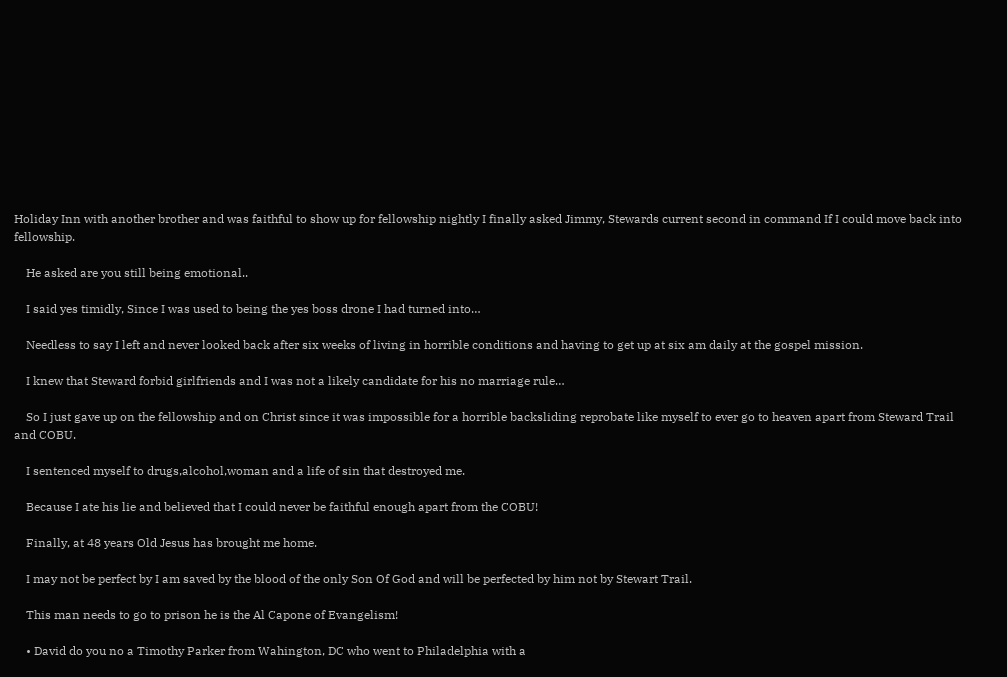Holiday Inn with another brother and was faithful to show up for fellowship nightly I finally asked Jimmy, Stewards current second in command If I could move back into fellowship.

    He asked are you still being emotional..

    I said yes timidly, Since I was used to being the yes boss drone I had turned into…

    Needless to say I left and never looked back after six weeks of living in horrible conditions and having to get up at six am daily at the gospel mission.

    I knew that Steward forbid girlfriends and I was not a likely candidate for his no marriage rule…

    So I just gave up on the fellowship and on Christ since it was impossible for a horrible backsliding reprobate like myself to ever go to heaven apart from Steward Trail and COBU.

    I sentenced myself to drugs,alcohol,woman and a life of sin that destroyed me.

    Because I ate his lie and believed that I could never be faithful enough apart from the COBU!

    Finally, at 48 years Old Jesus has brought me home.

    I may not be perfect by I am saved by the blood of the only Son Of God and will be perfected by him not by Stewart Trail.

    This man needs to go to prison he is the Al Capone of Evangelism!

    • David do you no a Timothy Parker from Wahington, DC who went to Philadelphia with a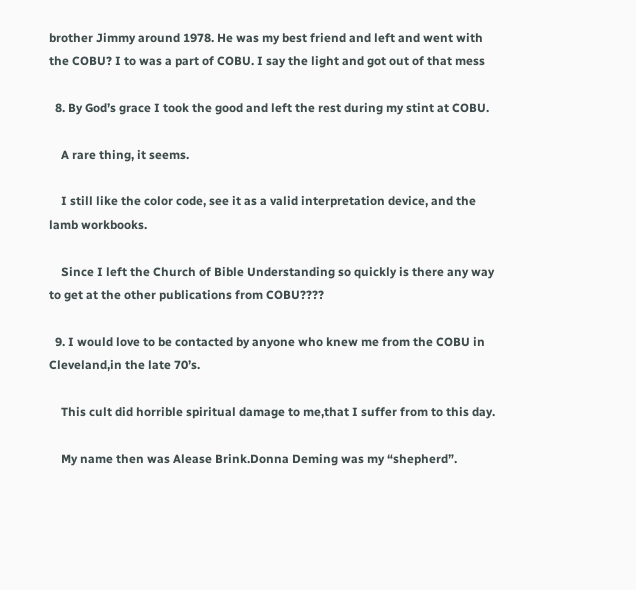brother Jimmy around 1978. He was my best friend and left and went with the COBU? I to was a part of COBU. I say the light and got out of that mess

  8. By God’s grace I took the good and left the rest during my stint at COBU.

    A rare thing, it seems.

    I still like the color code, see it as a valid interpretation device, and the lamb workbooks.

    Since I left the Church of Bible Understanding so quickly is there any way to get at the other publications from COBU????

  9. I would love to be contacted by anyone who knew me from the COBU in Cleveland,in the late 70’s.

    This cult did horrible spiritual damage to me,that I suffer from to this day.

    My name then was Alease Brink.Donna Deming was my “shepherd”.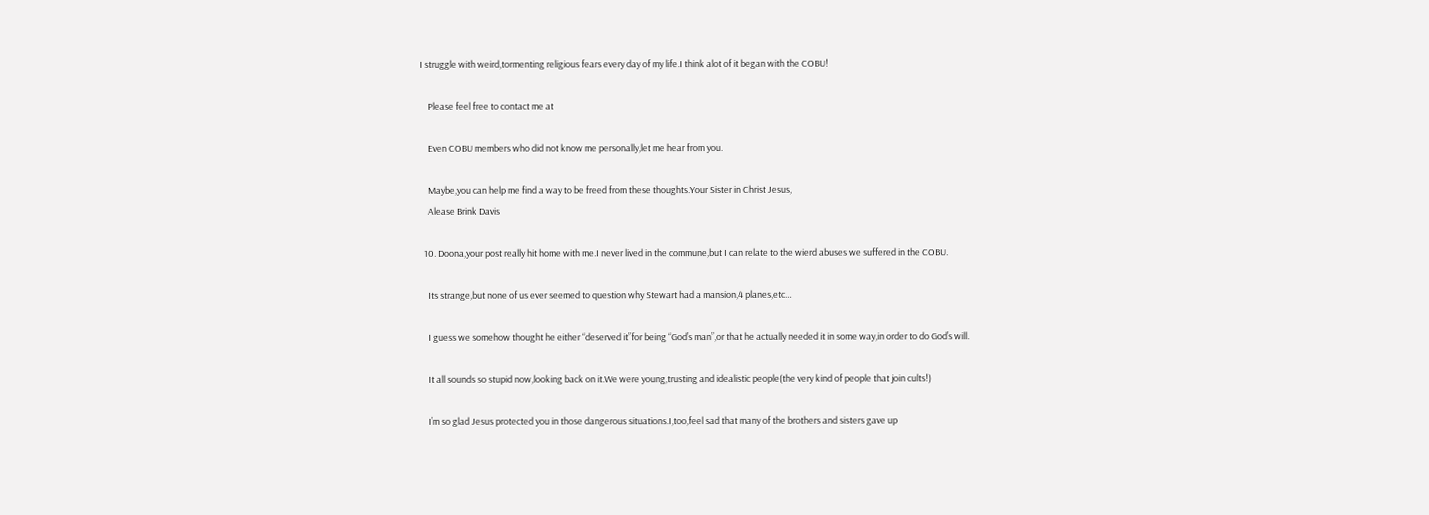I struggle with weird,tormenting religious fears every day of my life.I think alot of it began with the COBU!

    Please feel free to contact me at

    Even COBU members who did not know me personally,let me hear from you.

    Maybe,you can help me find a way to be freed from these thoughts.Your Sister in Christ Jesus,
    Alease Brink Davis

  10. Doona,your post really hit home with me.I never lived in the commune,but I can relate to the wierd abuses we suffered in the COBU.

    Its strange,but none of us ever seemed to question why Stewart had a mansion,4 planes,etc…

    I guess we somehow thought he either “deserved it”for being “God’s man”,or that he actually needed it in some way,in order to do God’s will.

    It all sounds so stupid now,looking back on it.We were young,trusting and idealistic people(the very kind of people that join cults!)

    I’m so glad Jesus protected you in those dangerous situations.I,too,feel sad that many of the brothers and sisters gave up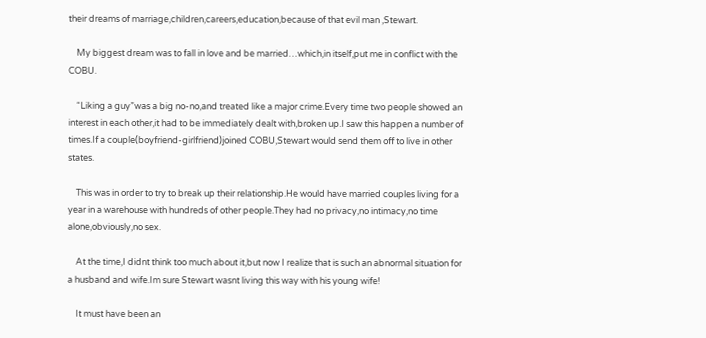their dreams of marriage,children,careers,education,because of that evil man ,Stewart.

    My biggest dream was to fall in love and be married…which,in itself,put me in conflict with the COBU.

    “Liking a guy”was a big no-no,and treated like a major crime.Every time two people showed an interest in each other,it had to be immediately dealt with,broken up.I saw this happen a number of times.If a couple(boyfriend-girlfriend)joined COBU,Stewart would send them off to live in other states.

    This was in order to try to break up their relationship.He would have married couples living for a year in a warehouse with hundreds of other people.They had no privacy,no intimacy,no time alone,obviously,no sex.

    At the time,I didnt think too much about it,but now I realize that is such an abnormal situation for a husband and wife.Im sure Stewart wasnt living this way with his young wife!

    It must have been an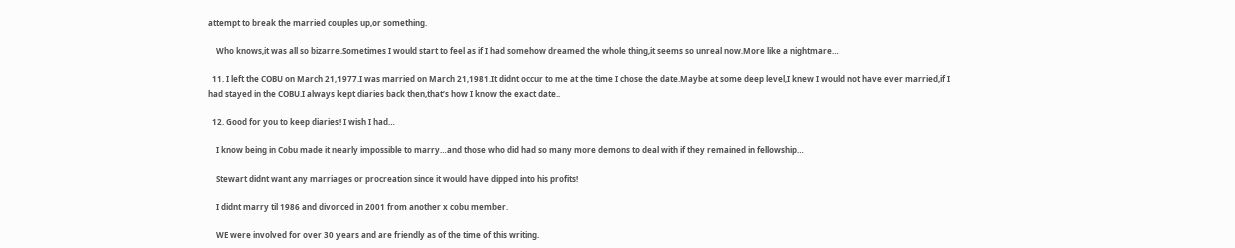attempt to break the married couples up,or something.

    Who knows,it was all so bizarre.Sometimes I would start to feel as if I had somehow dreamed the whole thing,it seems so unreal now.More like a nightmare…

  11. I left the COBU on March 21,1977.I was married on March 21,1981.It didnt occur to me at the time I chose the date.Maybe at some deep level,I knew I would not have ever married,if I had stayed in the COBU.I always kept diaries back then,that’s how I know the exact date..

  12. Good for you to keep diaries! I wish I had…

    I know being in Cobu made it nearly impossible to marry…and those who did had so many more demons to deal with if they remained in fellowship…

    Stewart didnt want any marriages or procreation since it would have dipped into his profits!

    I didnt marry til 1986 and divorced in 2001 from another x cobu member.

    WE were involved for over 30 years and are friendly as of the time of this writing.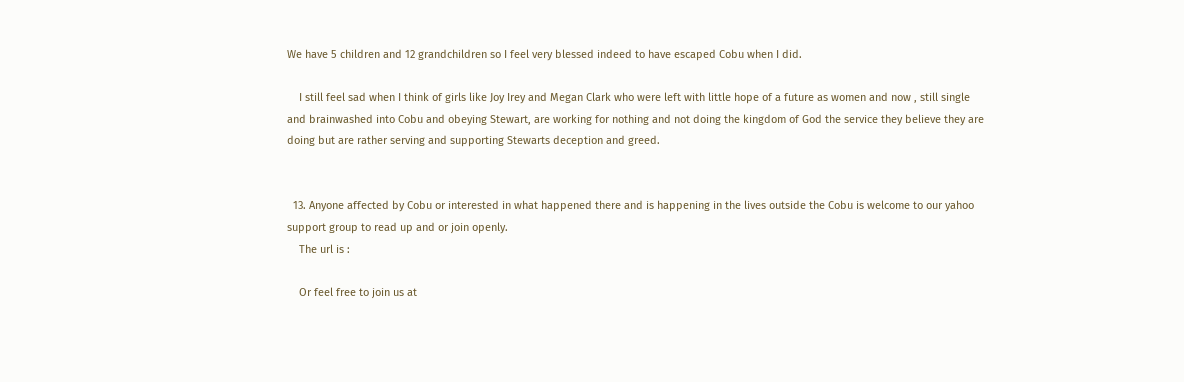We have 5 children and 12 grandchildren so I feel very blessed indeed to have escaped Cobu when I did.

    I still feel sad when I think of girls like Joy Irey and Megan Clark who were left with little hope of a future as women and now , still single and brainwashed into Cobu and obeying Stewart, are working for nothing and not doing the kingdom of God the service they believe they are doing but are rather serving and supporting Stewarts deception and greed.


  13. Anyone affected by Cobu or interested in what happened there and is happening in the lives outside the Cobu is welcome to our yahoo support group to read up and or join openly.
    The url is :

    Or feel free to join us at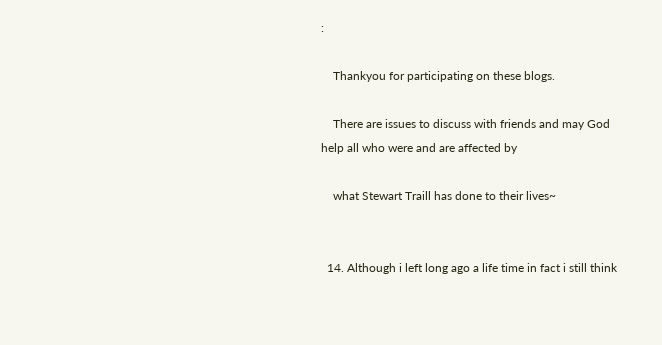:

    Thankyou for participating on these blogs.

    There are issues to discuss with friends and may God help all who were and are affected by

    what Stewart Traill has done to their lives~


  14. Although i left long ago a life time in fact i still think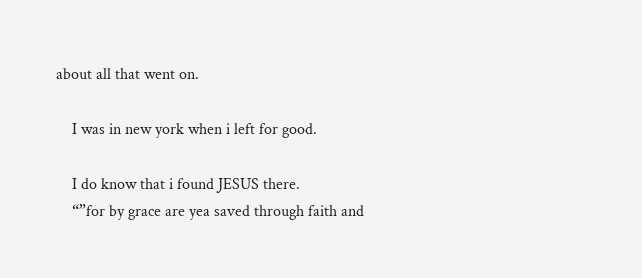about all that went on.

    I was in new york when i left for good.

    I do know that i found JESUS there.
    “”for by grace are yea saved through faith and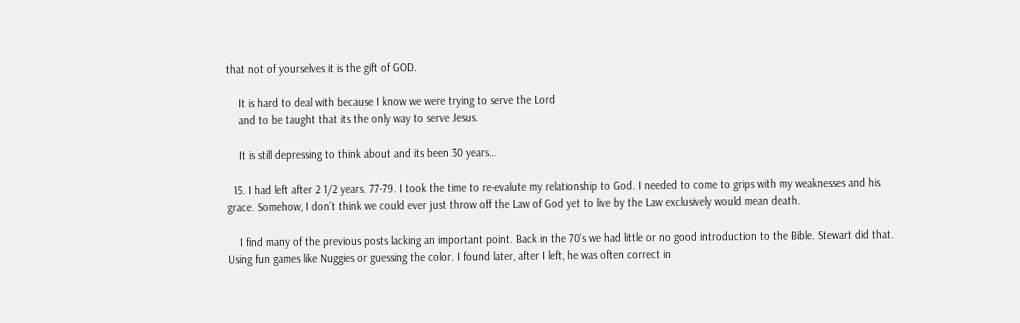that not of yourselves it is the gift of GOD.

    It is hard to deal with because I know we were trying to serve the Lord
    and to be taught that its the only way to serve Jesus.

    It is still depressing to think about and its been 30 years…

  15. I had left after 2 1/2 years. 77-79. I took the time to re-evalute my relationship to God. I needed to come to grips with my weaknesses and his grace. Somehow, I don’t think we could ever just throw off the Law of God yet to live by the Law exclusively would mean death.

    I find many of the previous posts lacking an important point. Back in the 70’s we had little or no good introduction to the Bible. Stewart did that. Using fun games like Nuggies or guessing the color. I found later, after I left, he was often correct in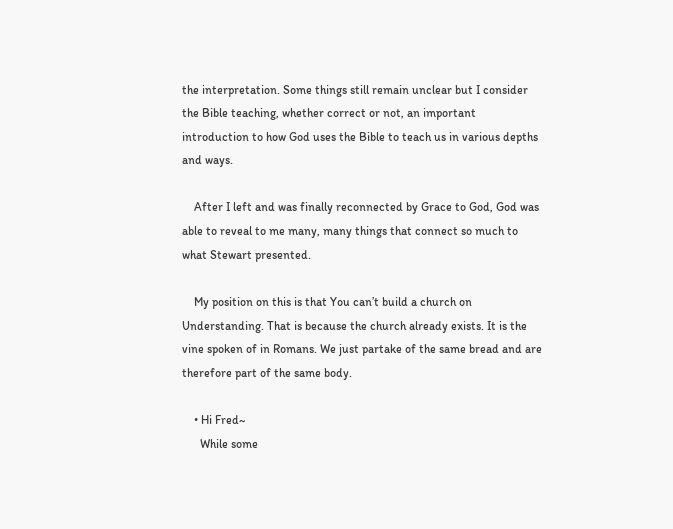the interpretation. Some things still remain unclear but I consider the Bible teaching, whether correct or not, an important introduction to how God uses the Bible to teach us in various depths and ways.

    After I left and was finally reconnected by Grace to God, God was able to reveal to me many, many things that connect so much to what Stewart presented.

    My position on this is that You can’t build a church on Understanding. That is because the church already exists. It is the vine spoken of in Romans. We just partake of the same bread and are therefore part of the same body.

    • Hi Fred~
      While some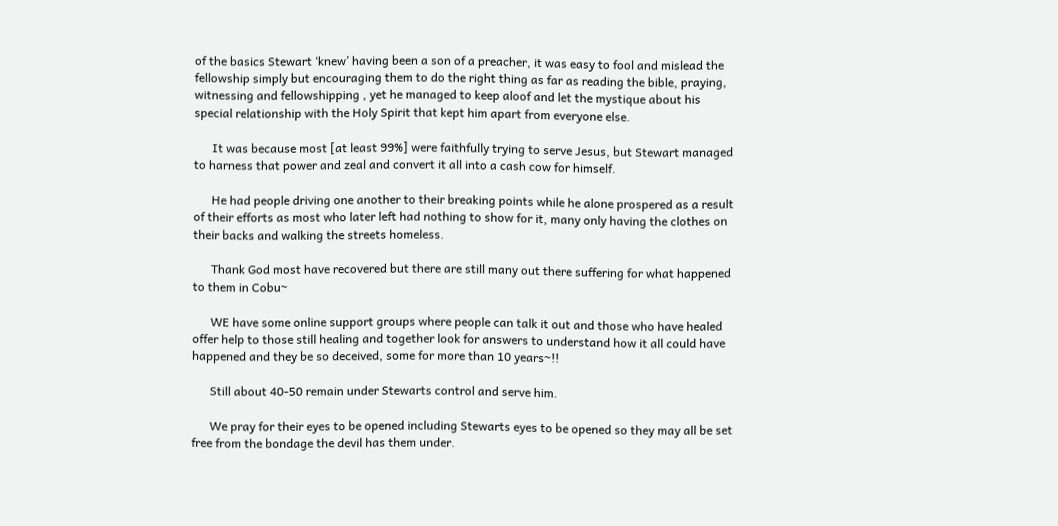of the basics Stewart ‘knew’ having been a son of a preacher, it was easy to fool and mislead the fellowship simply but encouraging them to do the right thing as far as reading the bible, praying, witnessing and fellowshipping , yet he managed to keep aloof and let the mystique about his special relationship with the Holy Spirit that kept him apart from everyone else.

      It was because most [at least 99%] were faithfully trying to serve Jesus, but Stewart managed to harness that power and zeal and convert it all into a cash cow for himself.

      He had people driving one another to their breaking points while he alone prospered as a result of their efforts as most who later left had nothing to show for it, many only having the clothes on their backs and walking the streets homeless.

      Thank God most have recovered but there are still many out there suffering for what happened to them in Cobu~

      WE have some online support groups where people can talk it out and those who have healed offer help to those still healing and together look for answers to understand how it all could have happened and they be so deceived, some for more than 10 years~!!

      Still about 40-50 remain under Stewarts control and serve him.

      We pray for their eyes to be opened including Stewarts eyes to be opened so they may all be set free from the bondage the devil has them under.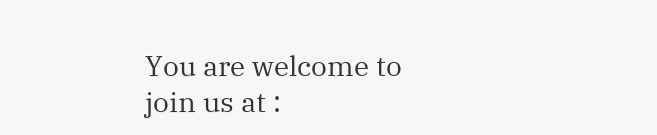You are welcome to join us at :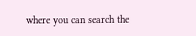where you can search the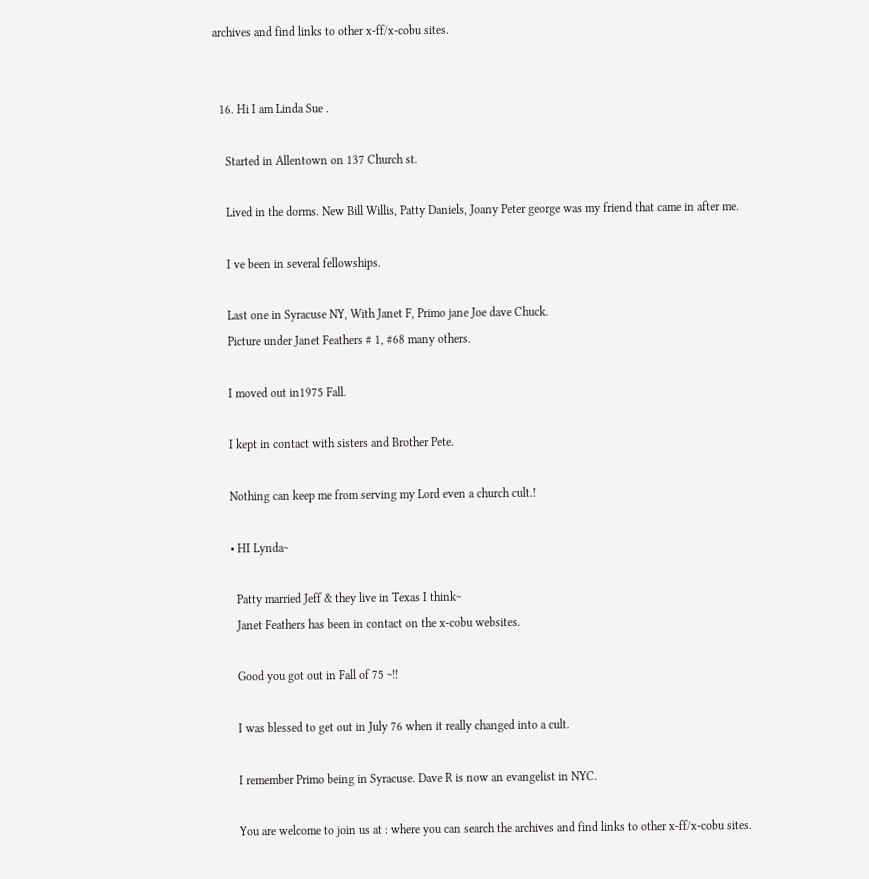archives and find links to other x-ff/x-cobu sites.


  16. Hi I am Linda Sue .

    Started in Allentown on 137 Church st.

    Lived in the dorms. New Bill Willis, Patty Daniels, Joany Peter george was my friend that came in after me.

    I ve been in several fellowships.

    Last one in Syracuse NY, With Janet F, Primo jane Joe dave Chuck.
    Picture under Janet Feathers # 1, #68 many others.

    I moved out in1975 Fall.

    I kept in contact with sisters and Brother Pete.

    Nothing can keep me from serving my Lord even a church cult.!

    • HI Lynda~

      Patty married Jeff & they live in Texas I think~
      Janet Feathers has been in contact on the x-cobu websites.

      Good you got out in Fall of 75 ~!!

      I was blessed to get out in July 76 when it really changed into a cult.

      I remember Primo being in Syracuse. Dave R is now an evangelist in NYC.

      You are welcome to join us at : where you can search the archives and find links to other x-ff/x-cobu sites.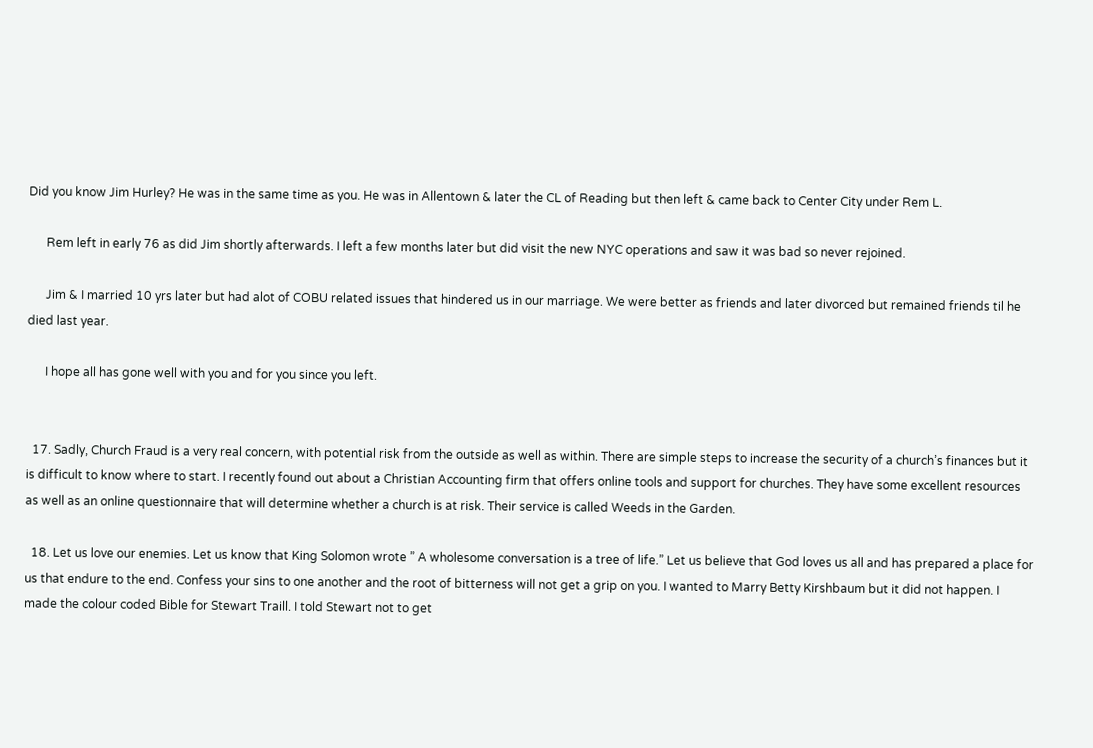Did you know Jim Hurley? He was in the same time as you. He was in Allentown & later the CL of Reading but then left & came back to Center City under Rem L.

      Rem left in early 76 as did Jim shortly afterwards. I left a few months later but did visit the new NYC operations and saw it was bad so never rejoined.

      Jim & I married 10 yrs later but had alot of COBU related issues that hindered us in our marriage. We were better as friends and later divorced but remained friends til he died last year.

      I hope all has gone well with you and for you since you left.


  17. Sadly, Church Fraud is a very real concern, with potential risk from the outside as well as within. There are simple steps to increase the security of a church’s finances but it is difficult to know where to start. I recently found out about a Christian Accounting firm that offers online tools and support for churches. They have some excellent resources as well as an online questionnaire that will determine whether a church is at risk. Their service is called Weeds in the Garden.

  18. Let us love our enemies. Let us know that King Solomon wrote ” A wholesome conversation is a tree of life.” Let us believe that God loves us all and has prepared a place for us that endure to the end. Confess your sins to one another and the root of bitterness will not get a grip on you. I wanted to Marry Betty Kirshbaum but it did not happen. I made the colour coded Bible for Stewart Traill. I told Stewart not to get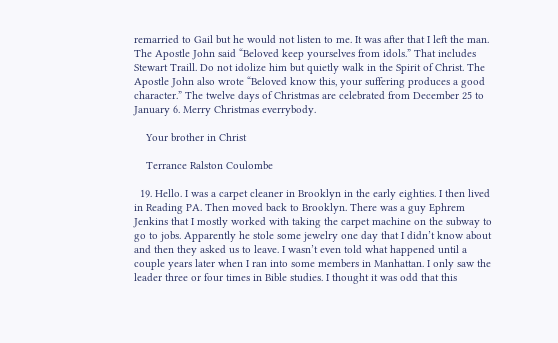remarried to Gail but he would not listen to me. It was after that I left the man. The Apostle John said “Beloved keep yourselves from idols.” That includes Stewart Traill. Do not idolize him but quietly walk in the Spirit of Christ. The Apostle John also wrote “Beloved know this, your suffering produces a good character.” The twelve days of Christmas are celebrated from December 25 to January 6. Merry Christmas everrybody.

    Your brother in Christ

    Terrance Ralston Coulombe

  19. Hello. I was a carpet cleaner in Brooklyn in the early eighties. I then lived in Reading PA. Then moved back to Brooklyn. There was a guy Ephrem Jenkins that I mostly worked with taking the carpet machine on the subway to go to jobs. Apparently he stole some jewelry one day that I didn’t know about and then they asked us to leave. I wasn’t even told what happened until a couple years later when I ran into some members in Manhattan. I only saw the leader three or four times in Bible studies. I thought it was odd that this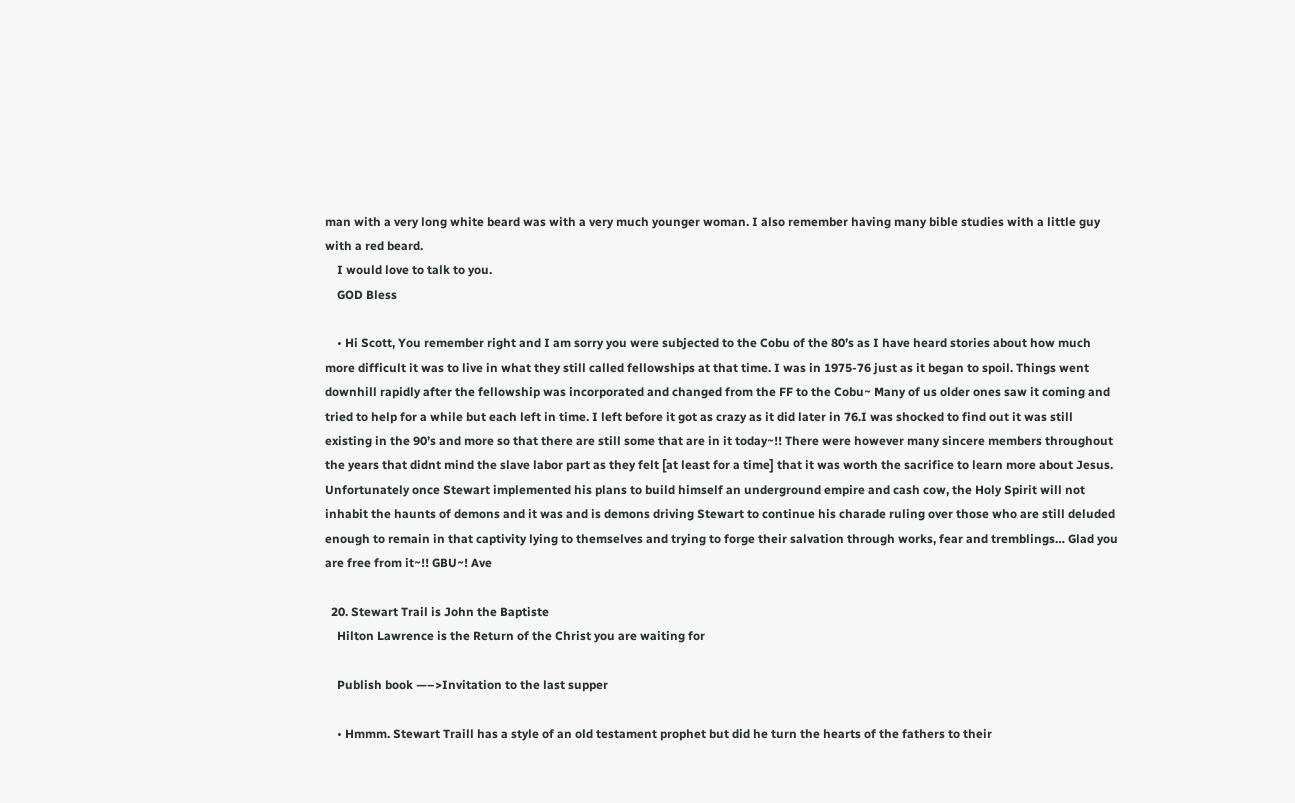man with a very long white beard was with a very much younger woman. I also remember having many bible studies with a little guy with a red beard.
    I would love to talk to you.
    GOD Bless

    • Hi Scott, You remember right and I am sorry you were subjected to the Cobu of the 80’s as I have heard stories about how much more difficult it was to live in what they still called fellowships at that time. I was in 1975-76 just as it began to spoil. Things went downhill rapidly after the fellowship was incorporated and changed from the FF to the Cobu~ Many of us older ones saw it coming and tried to help for a while but each left in time. I left before it got as crazy as it did later in 76.I was shocked to find out it was still existing in the 90’s and more so that there are still some that are in it today~!! There were however many sincere members throughout the years that didnt mind the slave labor part as they felt [at least for a time] that it was worth the sacrifice to learn more about Jesus. Unfortunately once Stewart implemented his plans to build himself an underground empire and cash cow, the Holy Spirit will not inhabit the haunts of demons and it was and is demons driving Stewart to continue his charade ruling over those who are still deluded enough to remain in that captivity lying to themselves and trying to forge their salvation through works, fear and tremblings… Glad you are free from it~!! GBU~! Ave

  20. Stewart Trail is John the Baptiste
    Hilton Lawrence is the Return of the Christ you are waiting for

    Publish book —–>Invitation to the last supper

    • Hmmm. Stewart Traill has a style of an old testament prophet but did he turn the hearts of the fathers to their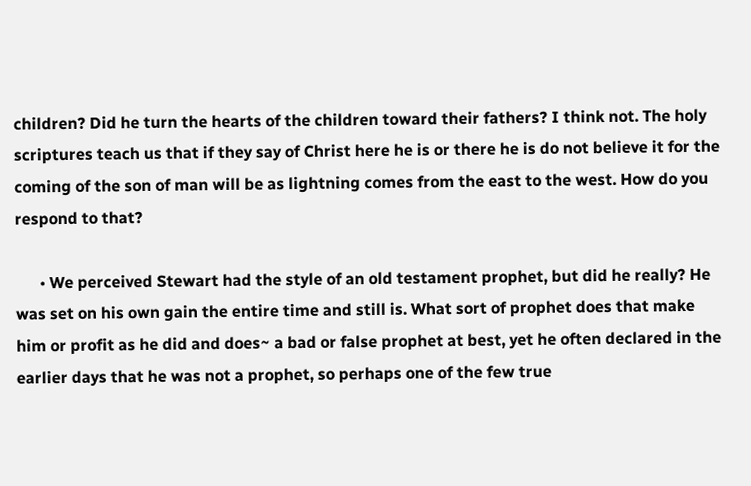children? Did he turn the hearts of the children toward their fathers? I think not. The holy scriptures teach us that if they say of Christ here he is or there he is do not believe it for the coming of the son of man will be as lightning comes from the east to the west. How do you respond to that?

      • We perceived Stewart had the style of an old testament prophet, but did he really? He was set on his own gain the entire time and still is. What sort of prophet does that make him or profit as he did and does~ a bad or false prophet at best, yet he often declared in the earlier days that he was not a prophet, so perhaps one of the few true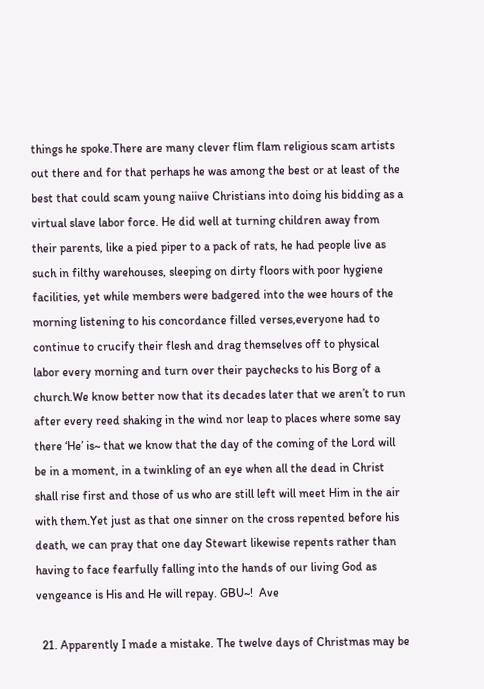things he spoke.There are many clever flim flam religious scam artists out there and for that perhaps he was among the best or at least of the best that could scam young naiive Christians into doing his bidding as a virtual slave labor force. He did well at turning children away from their parents, like a pied piper to a pack of rats, he had people live as such in filthy warehouses, sleeping on dirty floors with poor hygiene facilities, yet while members were badgered into the wee hours of the morning listening to his concordance filled verses,everyone had to continue to crucify their flesh and drag themselves off to physical labor every morning and turn over their paychecks to his Borg of a church.We know better now that its decades later that we aren’t to run after every reed shaking in the wind nor leap to places where some say there ‘He’ is~ that we know that the day of the coming of the Lord will be in a moment, in a twinkling of an eye when all the dead in Christ shall rise first and those of us who are still left will meet Him in the air with them.Yet just as that one sinner on the cross repented before his death, we can pray that one day Stewart likewise repents rather than having to face fearfully falling into the hands of our living God as vengeance is His and He will repay. GBU~!  Ave

  21. Apparently I made a mistake. The twelve days of Christmas may be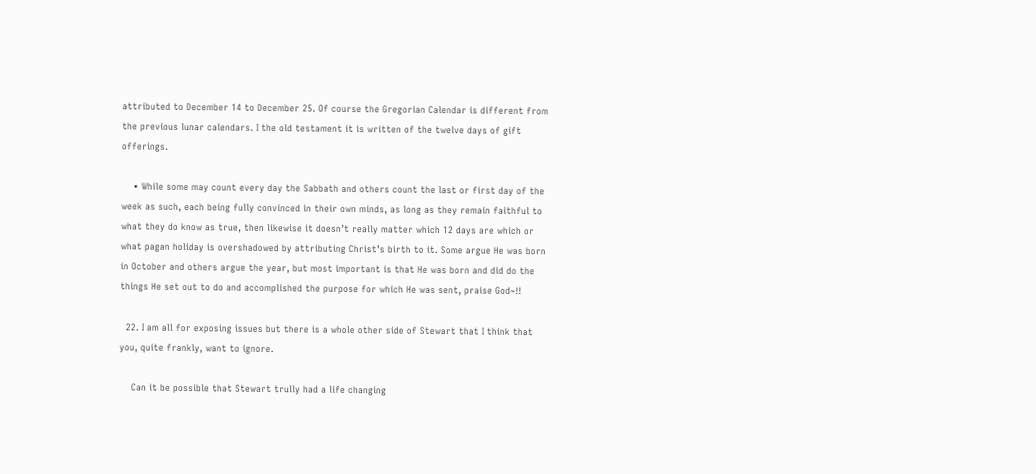attributed to December 14 to December 25. Of course the Gregorian Calendar is different from the previous lunar calendars. I the old testament it is written of the twelve days of gift offerings.

    • While some may count every day the Sabbath and others count the last or first day of the week as such, each being fully convinced in their own minds, as long as they remain faithful to what they do know as true, then likewise it doesn’t really matter which 12 days are which or what pagan holiday is overshadowed by attributing Christ’s birth to it. Some argue He was born in October and others argue the year, but most important is that He was born and did do the things He set out to do and accomplished the purpose for which He was sent, praise God~!!

  22. I am all for exposing issues but there is a whole other side of Stewart that I think that you, quite frankly, want to ignore.

    Can it be possible that Stewart trully had a life changing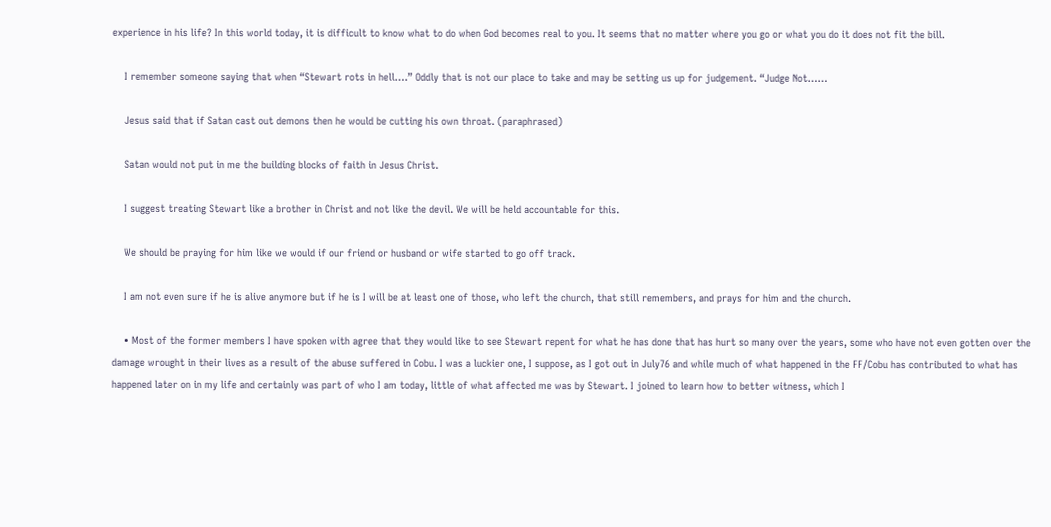experience in his life? In this world today, it is difficult to know what to do when God becomes real to you. It seems that no matter where you go or what you do it does not fit the bill.

    I remember someone saying that when “Stewart rots in hell….” Oddly that is not our place to take and may be setting us up for judgement. “Judge Not……

    Jesus said that if Satan cast out demons then he would be cutting his own throat. (paraphrased)

    Satan would not put in me the building blocks of faith in Jesus Christ.

    I suggest treating Stewart like a brother in Christ and not like the devil. We will be held accountable for this.

    We should be praying for him like we would if our friend or husband or wife started to go off track.

    I am not even sure if he is alive anymore but if he is I will be at least one of those, who left the church, that still remembers, and prays for him and the church.

    • Most of the former members I have spoken with agree that they would like to see Stewart repent for what he has done that has hurt so many over the years, some who have not even gotten over the damage wrought in their lives as a result of the abuse suffered in Cobu. I was a luckier one, I suppose, as I got out in July76 and while much of what happened in the FF/Cobu has contributed to what has happened later on in my life and certainly was part of who I am today, little of what affected me was by Stewart. I joined to learn how to better witness, which I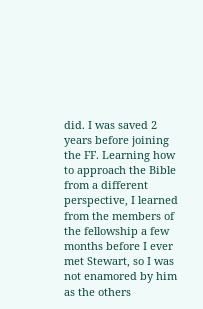did. I was saved 2 years before joining the FF. Learning how to approach the Bible from a different perspective, I learned from the members of the fellowship a few months before I ever met Stewart, so I was not enamored by him as the others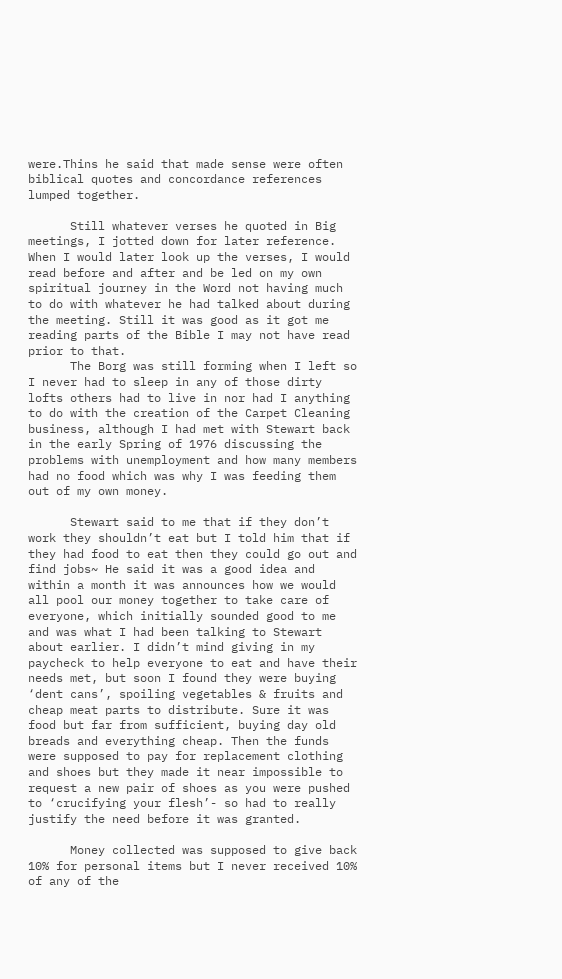were.Thins he said that made sense were often biblical quotes and concordance references lumped together.

      Still whatever verses he quoted in Big meetings, I jotted down for later reference. When I would later look up the verses, I would read before and after and be led on my own spiritual journey in the Word not having much to do with whatever he had talked about during the meeting. Still it was good as it got me reading parts of the Bible I may not have read prior to that.
      The Borg was still forming when I left so I never had to sleep in any of those dirty lofts others had to live in nor had I anything to do with the creation of the Carpet Cleaning business, although I had met with Stewart back in the early Spring of 1976 discussing the problems with unemployment and how many members had no food which was why I was feeding them out of my own money.

      Stewart said to me that if they don’t work they shouldn’t eat but I told him that if they had food to eat then they could go out and find jobs~ He said it was a good idea and within a month it was announces how we would all pool our money together to take care of everyone, which initially sounded good to me and was what I had been talking to Stewart about earlier. I didn’t mind giving in my paycheck to help everyone to eat and have their needs met, but soon I found they were buying ‘dent cans’, spoiling vegetables & fruits and cheap meat parts to distribute. Sure it was food but far from sufficient, buying day old breads and everything cheap. Then the funds were supposed to pay for replacement clothing and shoes but they made it near impossible to request a new pair of shoes as you were pushed to ‘crucifying your flesh’- so had to really justify the need before it was granted.

      Money collected was supposed to give back 10% for personal items but I never received 10% of any of the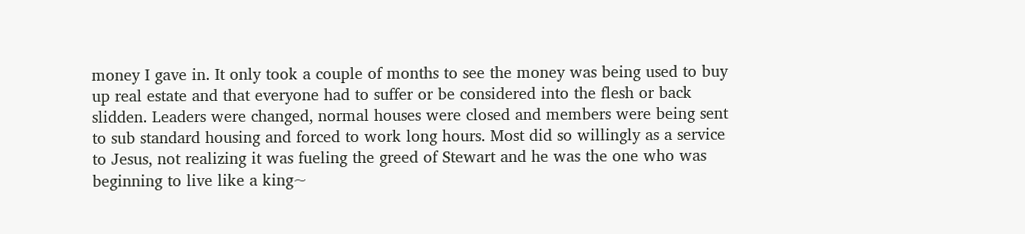money I gave in. It only took a couple of months to see the money was being used to buy up real estate and that everyone had to suffer or be considered into the flesh or back slidden. Leaders were changed, normal houses were closed and members were being sent to sub standard housing and forced to work long hours. Most did so willingly as a service to Jesus, not realizing it was fueling the greed of Stewart and he was the one who was beginning to live like a king~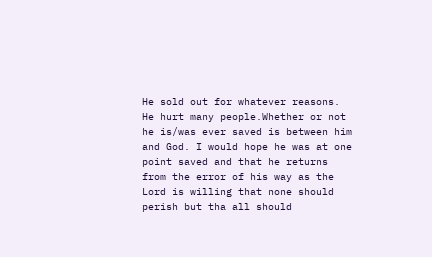He sold out for whatever reasons. He hurt many people.Whether or not he is/was ever saved is between him and God. I would hope he was at one point saved and that he returns from the error of his way as the Lord is willing that none should perish but tha all should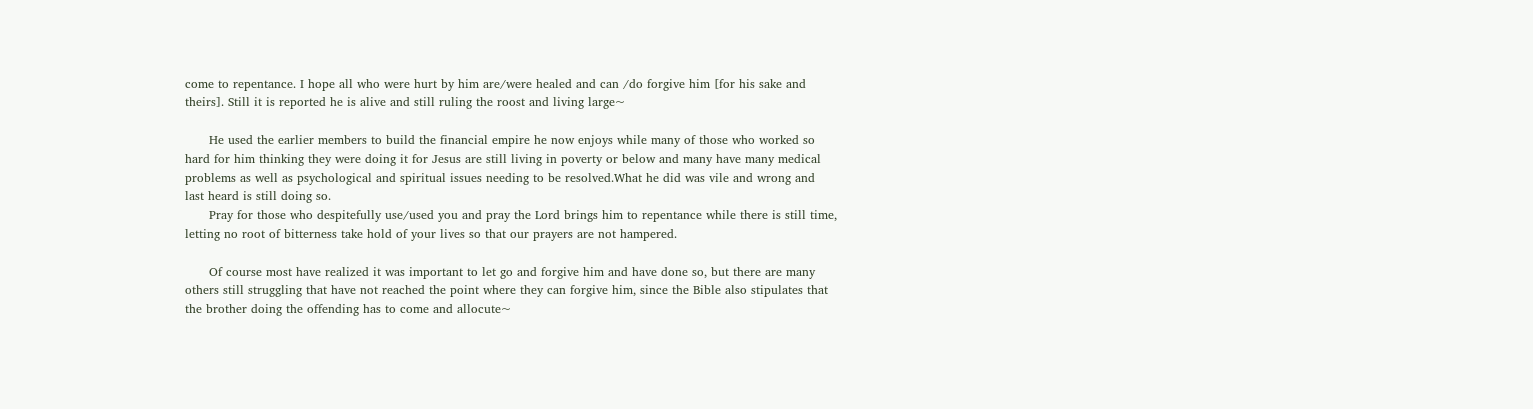come to repentance. I hope all who were hurt by him are/were healed and can /do forgive him [for his sake and theirs]. Still it is reported he is alive and still ruling the roost and living large~

      He used the earlier members to build the financial empire he now enjoys while many of those who worked so hard for him thinking they were doing it for Jesus are still living in poverty or below and many have many medical problems as well as psychological and spiritual issues needing to be resolved.What he did was vile and wrong and last heard is still doing so.
      Pray for those who despitefully use/used you and pray the Lord brings him to repentance while there is still time, letting no root of bitterness take hold of your lives so that our prayers are not hampered.

      Of course most have realized it was important to let go and forgive him and have done so, but there are many others still struggling that have not reached the point where they can forgive him, since the Bible also stipulates that the brother doing the offending has to come and allocute~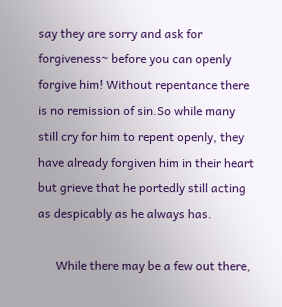say they are sorry and ask for forgiveness~ before you can openly forgive him! Without repentance there is no remission of sin.So while many still cry for him to repent openly, they have already forgiven him in their heart but grieve that he portedly still acting as despicably as he always has.

      While there may be a few out there,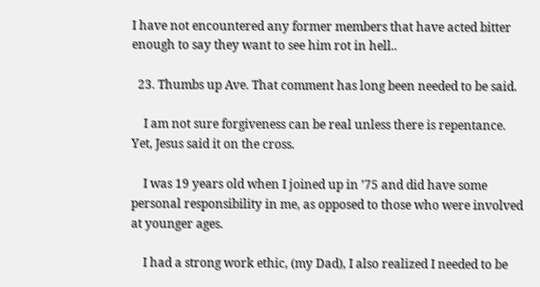I have not encountered any former members that have acted bitter enough to say they want to see him rot in hell..

  23. Thumbs up Ave. That comment has long been needed to be said.

    I am not sure forgiveness can be real unless there is repentance. Yet, Jesus said it on the cross.

    I was 19 years old when I joined up in ’75 and did have some personal responsibility in me, as opposed to those who were involved at younger ages.

    I had a strong work ethic, (my Dad), I also realized I needed to be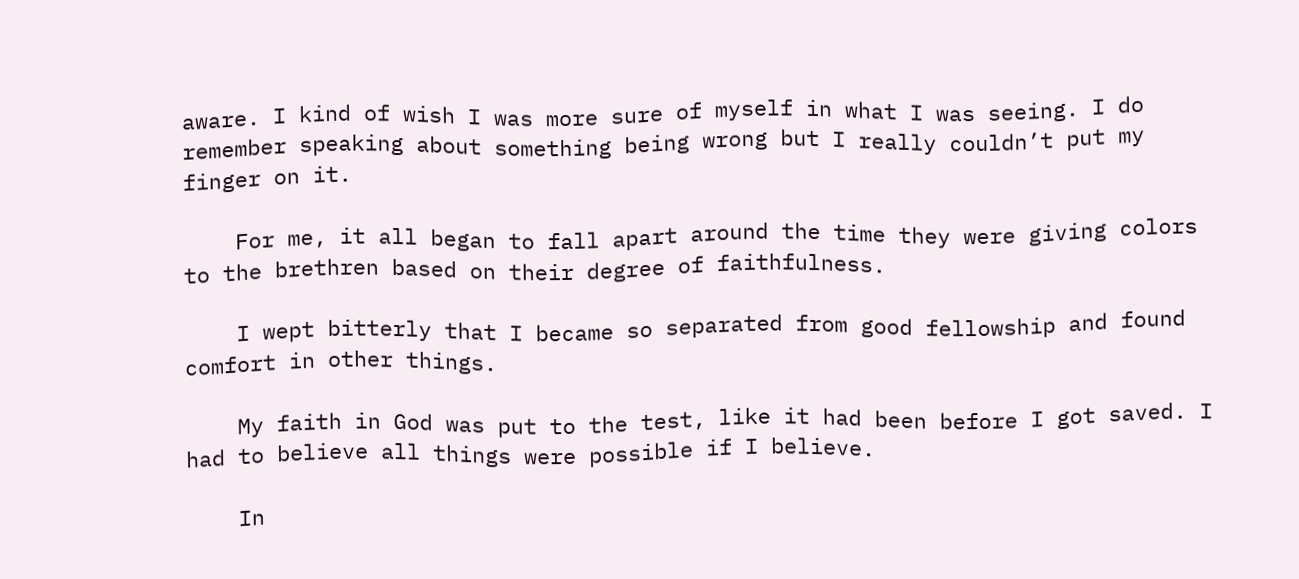aware. I kind of wish I was more sure of myself in what I was seeing. I do remember speaking about something being wrong but I really couldn’t put my finger on it.

    For me, it all began to fall apart around the time they were giving colors to the brethren based on their degree of faithfulness.

    I wept bitterly that I became so separated from good fellowship and found comfort in other things.

    My faith in God was put to the test, like it had been before I got saved. I had to believe all things were possible if I believe.

    In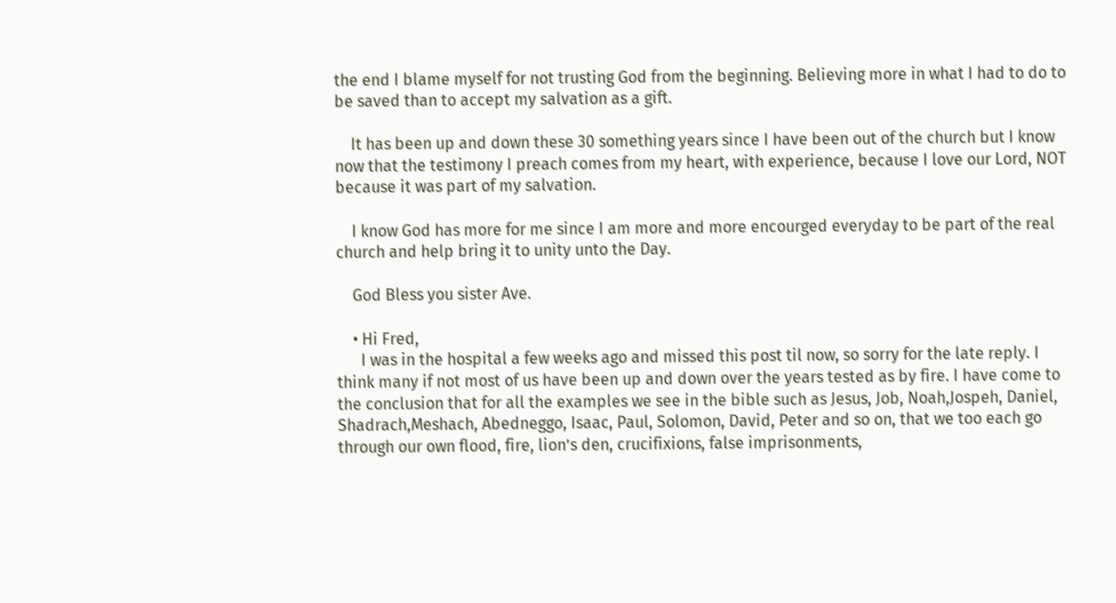the end I blame myself for not trusting God from the beginning. Believing more in what I had to do to be saved than to accept my salvation as a gift.

    It has been up and down these 30 something years since I have been out of the church but I know now that the testimony I preach comes from my heart, with experience, because I love our Lord, NOT because it was part of my salvation.

    I know God has more for me since I am more and more encourged everyday to be part of the real church and help bring it to unity unto the Day.

    God Bless you sister Ave.

    • Hi Fred,
      I was in the hospital a few weeks ago and missed this post til now, so sorry for the late reply. I think many if not most of us have been up and down over the years tested as by fire. I have come to the conclusion that for all the examples we see in the bible such as Jesus, Job, Noah,Jospeh, Daniel, Shadrach,Meshach, Abedneggo, Isaac, Paul, Solomon, David, Peter and so on, that we too each go through our own flood, fire, lion’s den, crucifixions, false imprisonments,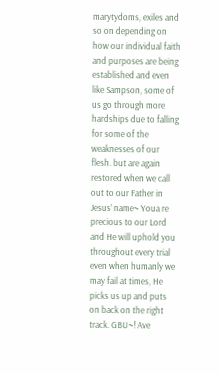marytydoms, exiles and so on depending on how our individual faith and purposes are being established and even like Sampson, some of us go through more hardships due to falling for some of the weaknesses of our flesh. but are again restored when we call out to our Father in Jesus’ name~ Youa re precious to our Lord and He will uphold you throughout every trial even when humanly we may fail at times, He picks us up and puts on back on the right track. GBU~! Ave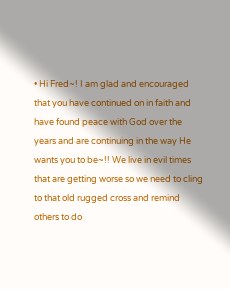• Hi Fred~! I am glad and encouraged that you have continued on in faith and have found peace with God over the years and are continuing in the way He wants you to be~!! We live in evil times that are getting worse so we need to cling to that old rugged cross and remind others to do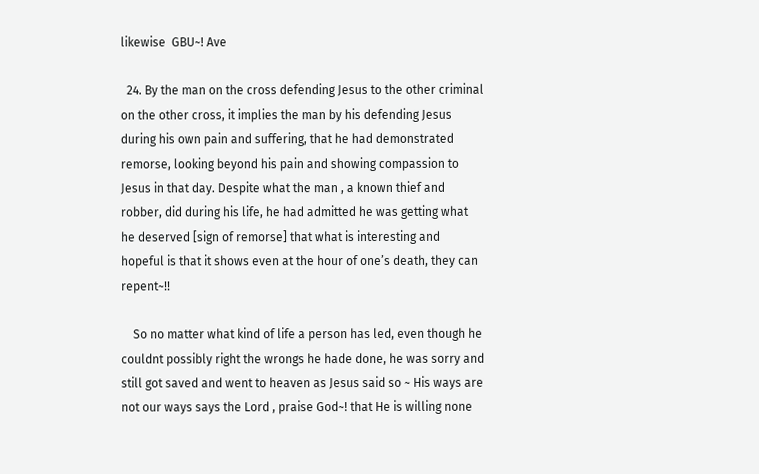likewise  GBU~! Ave

  24. By the man on the cross defending Jesus to the other criminal on the other cross, it implies the man by his defending Jesus during his own pain and suffering, that he had demonstrated remorse, looking beyond his pain and showing compassion to Jesus in that day. Despite what the man , a known thief and robber, did during his life, he had admitted he was getting what he deserved [sign of remorse] that what is interesting and hopeful is that it shows even at the hour of one’s death, they can repent~!!

    So no matter what kind of life a person has led, even though he couldnt possibly right the wrongs he hade done, he was sorry and still got saved and went to heaven as Jesus said so ~ His ways are not our ways says the Lord , praise God~! that He is willing none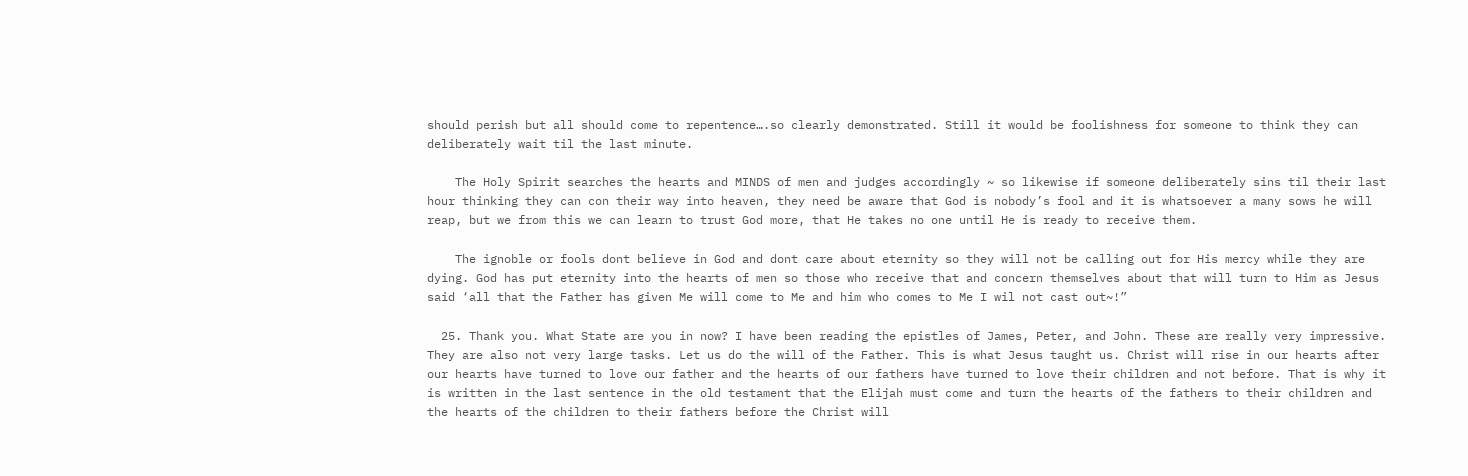should perish but all should come to repentence….so clearly demonstrated. Still it would be foolishness for someone to think they can deliberately wait til the last minute.

    The Holy Spirit searches the hearts and MINDS of men and judges accordingly ~ so likewise if someone deliberately sins til their last hour thinking they can con their way into heaven, they need be aware that God is nobody’s fool and it is whatsoever a many sows he will reap, but we from this we can learn to trust God more, that He takes no one until He is ready to receive them.

    The ignoble or fools dont believe in God and dont care about eternity so they will not be calling out for His mercy while they are dying. God has put eternity into the hearts of men so those who receive that and concern themselves about that will turn to Him as Jesus said ‘all that the Father has given Me will come to Me and him who comes to Me I wil not cast out~!”

  25. Thank you. What State are you in now? I have been reading the epistles of James, Peter, and John. These are really very impressive. They are also not very large tasks. Let us do the will of the Father. This is what Jesus taught us. Christ will rise in our hearts after our hearts have turned to love our father and the hearts of our fathers have turned to love their children and not before. That is why it is written in the last sentence in the old testament that the Elijah must come and turn the hearts of the fathers to their children and the hearts of the children to their fathers before the Christ will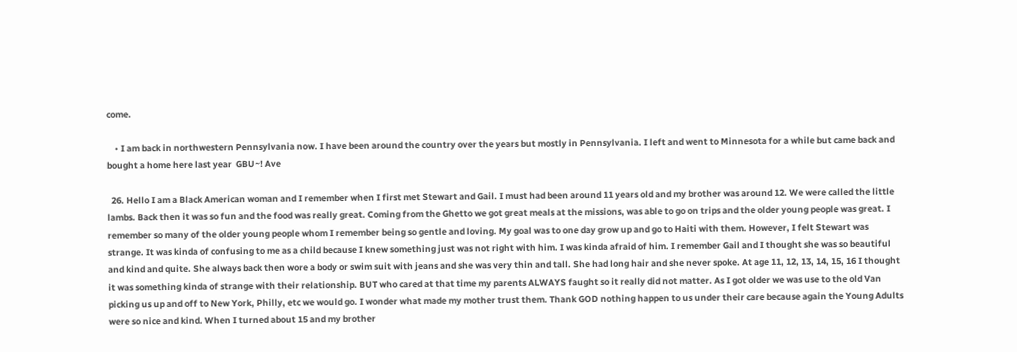come.

    • I am back in northwestern Pennsylvania now. I have been around the country over the years but mostly in Pennsylvania. I left and went to Minnesota for a while but came back and bought a home here last year  GBU~! Ave

  26. Hello I am a Black American woman and I remember when I first met Stewart and Gail. I must had been around 11 years old and my brother was around 12. We were called the little lambs. Back then it was so fun and the food was really great. Coming from the Ghetto we got great meals at the missions, was able to go on trips and the older young people was great. I remember so many of the older young people whom I remember being so gentle and loving. My goal was to one day grow up and go to Haiti with them. However, I felt Stewart was strange. It was kinda of confusing to me as a child because I knew something just was not right with him. I was kinda afraid of him. I remember Gail and I thought she was so beautiful and kind and quite. She always back then wore a body or swim suit with jeans and she was very thin and tall. She had long hair and she never spoke. At age 11, 12, 13, 14, 15, 16 I thought it was something kinda of strange with their relationship. BUT who cared at that time my parents ALWAYS faught so it really did not matter. As I got older we was use to the old Van picking us up and off to New York, Philly, etc we would go. I wonder what made my mother trust them. Thank GOD nothing happen to us under their care because again the Young Adults were so nice and kind. When I turned about 15 and my brother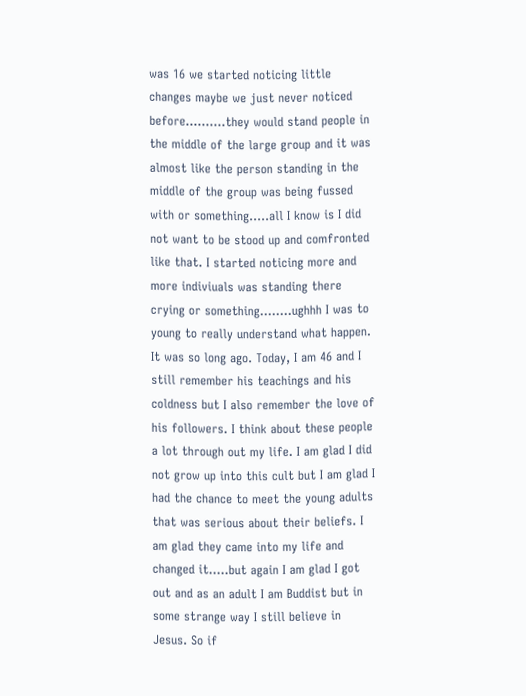was 16 we started noticing little changes maybe we just never noticed before……….they would stand people in the middle of the large group and it was almost like the person standing in the middle of the group was being fussed with or something…..all I know is I did not want to be stood up and comfronted like that. I started noticing more and more indiviuals was standing there crying or something……..ughhh I was to young to really understand what happen. It was so long ago. Today, I am 46 and I still remember his teachings and his coldness but I also remember the love of his followers. I think about these people a lot through out my life. I am glad I did not grow up into this cult but I am glad I had the chance to meet the young adults that was serious about their beliefs. I am glad they came into my life and changed it…..but again I am glad I got out and as an adult I am Buddist but in some strange way I still believe in Jesus. So if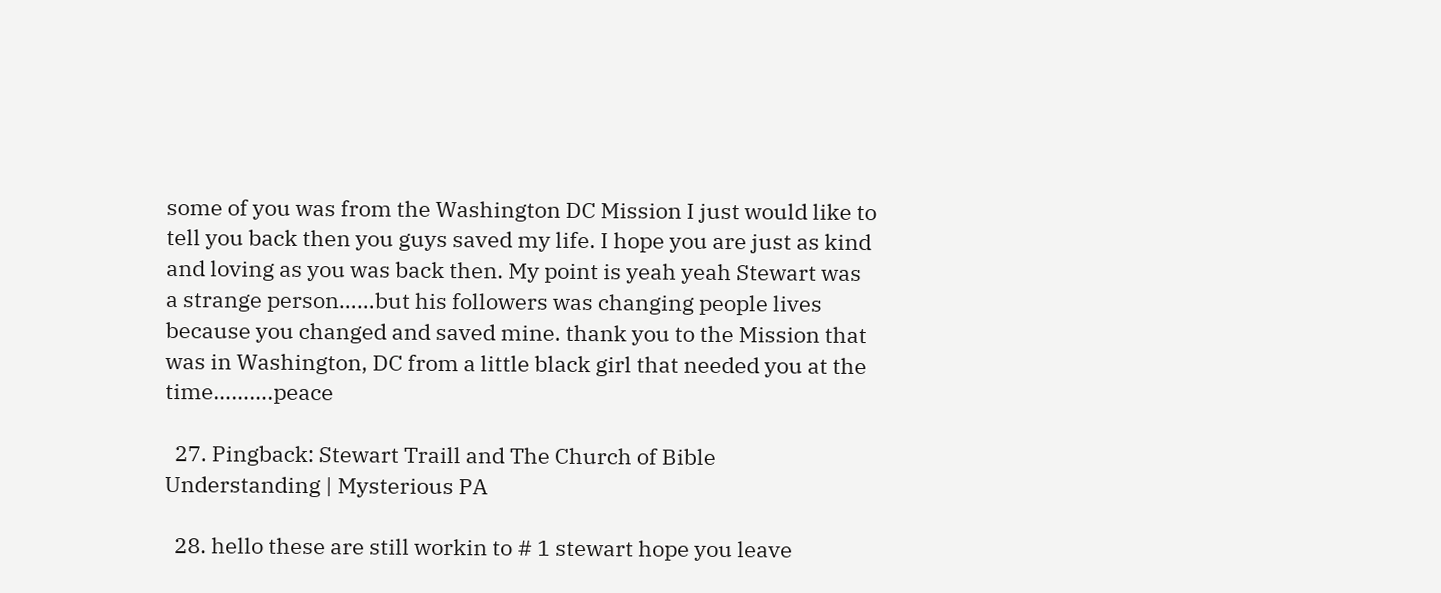some of you was from the Washington DC Mission I just would like to tell you back then you guys saved my life. I hope you are just as kind and loving as you was back then. My point is yeah yeah Stewart was a strange person……but his followers was changing people lives because you changed and saved mine. thank you to the Mission that was in Washington, DC from a little black girl that needed you at the time……….peace

  27. Pingback: Stewart Traill and The Church of Bible Understanding | Mysterious PA

  28. hello these are still workin to # 1 stewart hope you leave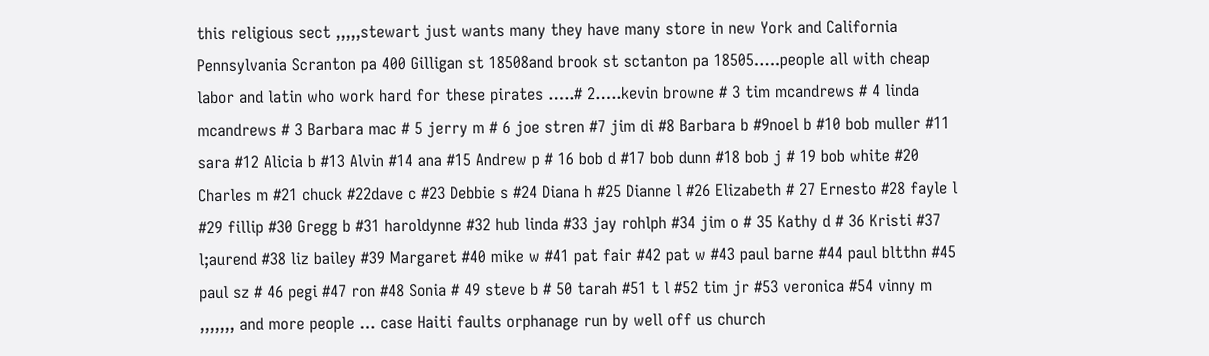this religious sect ,,,,,stewart just wants many they have many store in new York and California Pennsylvania Scranton pa 400 Gilligan st 18508and brook st sctanton pa 18505…..people all with cheap labor and latin who work hard for these pirates …..# 2…..kevin browne # 3 tim mcandrews # 4 linda mcandrews # 3 Barbara mac # 5 jerry m # 6 joe stren #7 jim di #8 Barbara b #9noel b #10 bob muller #11 sara #12 Alicia b #13 Alvin #14 ana #15 Andrew p # 16 bob d #17 bob dunn #18 bob j # 19 bob white #20 Charles m #21 chuck #22dave c #23 Debbie s #24 Diana h #25 Dianne l #26 Elizabeth # 27 Ernesto #28 fayle l #29 fillip #30 Gregg b #31 haroldynne #32 hub linda #33 jay rohlph #34 jim o # 35 Kathy d # 36 Kristi #37 l;aurend #38 liz bailey #39 Margaret #40 mike w #41 pat fair #42 pat w #43 paul barne #44 paul bltthn #45 paul sz # 46 pegi #47 ron #48 Sonia # 49 steve b # 50 tarah #51 t l #52 tim jr #53 veronica #54 vinny m ,,,,,,, and more people … case Haiti faults orphanage run by well off us church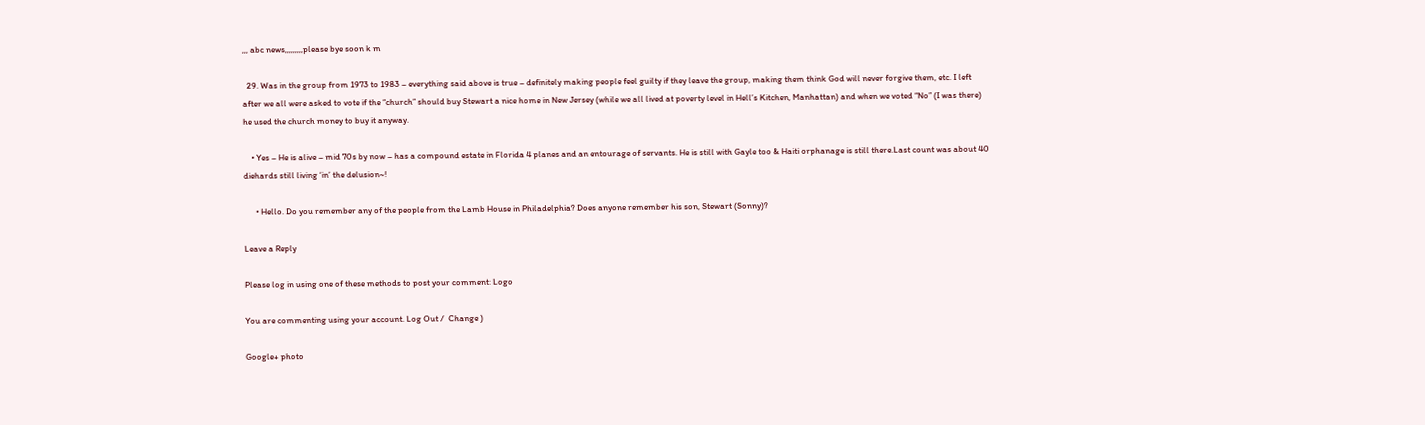,,, abc news,,,,,,,,,please bye soon k m

  29. Was in the group from 1973 to 1983 – everything said above is true – definitely making people feel guilty if they leave the group, making them think God will never forgive them, etc. I left after we all were asked to vote if the “church” should buy Stewart a nice home in New Jersey (while we all lived at poverty level in Hell’s Kitchen, Manhattan) and when we voted “No” (I was there) he used the church money to buy it anyway.

    • Yes – He is alive – mid 70s by now – has a compound estate in Florida 4 planes and an entourage of servants. He is still with Gayle too & Haiti orphanage is still there.Last count was about 40 diehards still living ‘in’ the delusion~!

      • Hello. Do you remember any of the people from the Lamb House in Philadelphia? Does anyone remember his son, Stewart (Sonny)?

Leave a Reply

Please log in using one of these methods to post your comment: Logo

You are commenting using your account. Log Out /  Change )

Google+ photo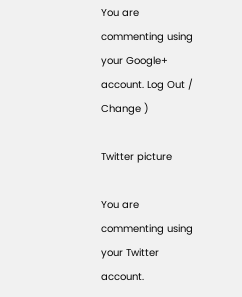You are commenting using your Google+ account. Log Out /  Change )

Twitter picture

You are commenting using your Twitter account.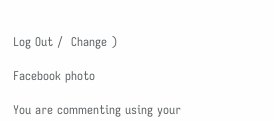Log Out /  Change )

Facebook photo

You are commenting using your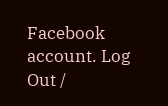Facebook account. Log Out /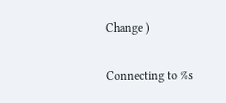Change )


Connecting to %s